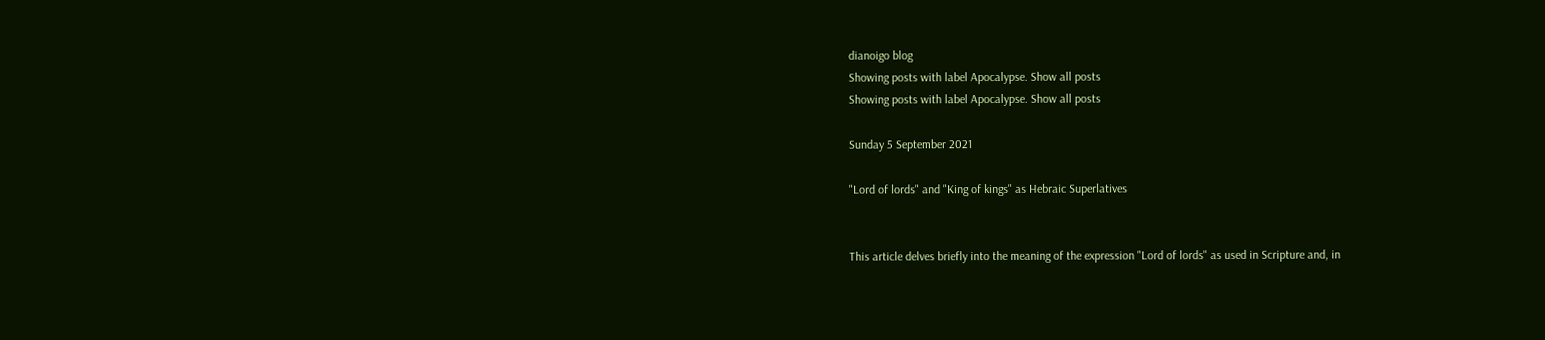dianoigo blog
Showing posts with label Apocalypse. Show all posts
Showing posts with label Apocalypse. Show all posts

Sunday 5 September 2021

"Lord of lords" and "King of kings" as Hebraic Superlatives


This article delves briefly into the meaning of the expression "Lord of lords" as used in Scripture and, in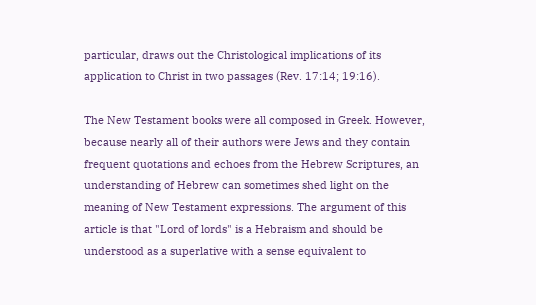particular, draws out the Christological implications of its application to Christ in two passages (Rev. 17:14; 19:16).

The New Testament books were all composed in Greek. However, because nearly all of their authors were Jews and they contain frequent quotations and echoes from the Hebrew Scriptures, an understanding of Hebrew can sometimes shed light on the meaning of New Testament expressions. The argument of this article is that "Lord of lords" is a Hebraism and should be understood as a superlative with a sense equivalent to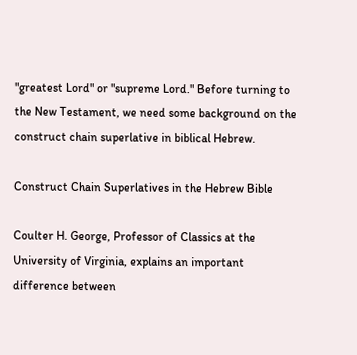"greatest Lord" or "supreme Lord." Before turning to the New Testament, we need some background on the construct chain superlative in biblical Hebrew.

Construct Chain Superlatives in the Hebrew Bible

Coulter H. George, Professor of Classics at the University of Virginia, explains an important difference between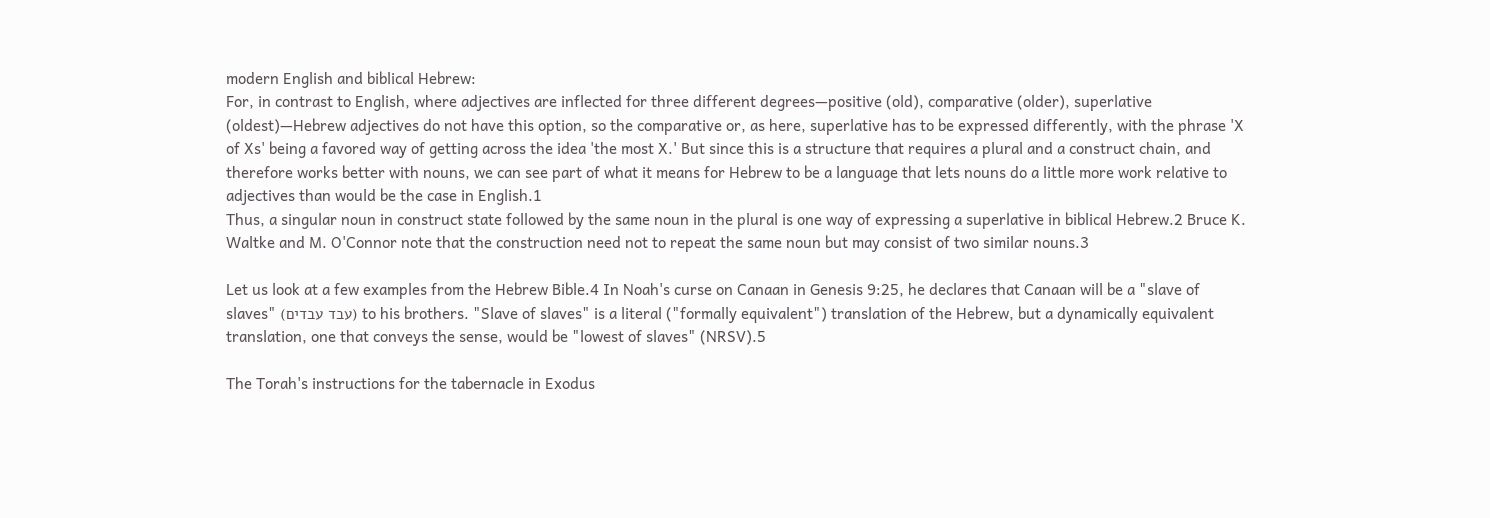modern English and biblical Hebrew:
For, in contrast to English, where adjectives are inflected for three different degrees—positive (old), comparative (older), superlative (oldest)—Hebrew adjectives do not have this option, so the comparative or, as here, superlative has to be expressed differently, with the phrase 'X of Xs' being a favored way of getting across the idea 'the most X.' But since this is a structure that requires a plural and a construct chain, and therefore works better with nouns, we can see part of what it means for Hebrew to be a language that lets nouns do a little more work relative to adjectives than would be the case in English.1
Thus, a singular noun in construct state followed by the same noun in the plural is one way of expressing a superlative in biblical Hebrew.2 Bruce K. Waltke and M. O'Connor note that the construction need not to repeat the same noun but may consist of two similar nouns.3

Let us look at a few examples from the Hebrew Bible.4 In Noah's curse on Canaan in Genesis 9:25, he declares that Canaan will be a "slave of slaves" (עבד עבדים) to his brothers. "Slave of slaves" is a literal ("formally equivalent") translation of the Hebrew, but a dynamically equivalent translation, one that conveys the sense, would be "lowest of slaves" (NRSV).5

The Torah's instructions for the tabernacle in Exodus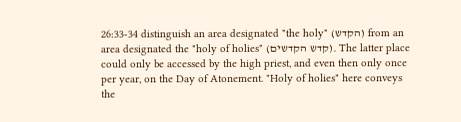26:33-34 distinguish an area designated "the holy" (הקדש) from an area designated the "holy of holies" (קדש הקדשים). The latter place could only be accessed by the high priest, and even then only once per year, on the Day of Atonement. "Holy of holies" here conveys the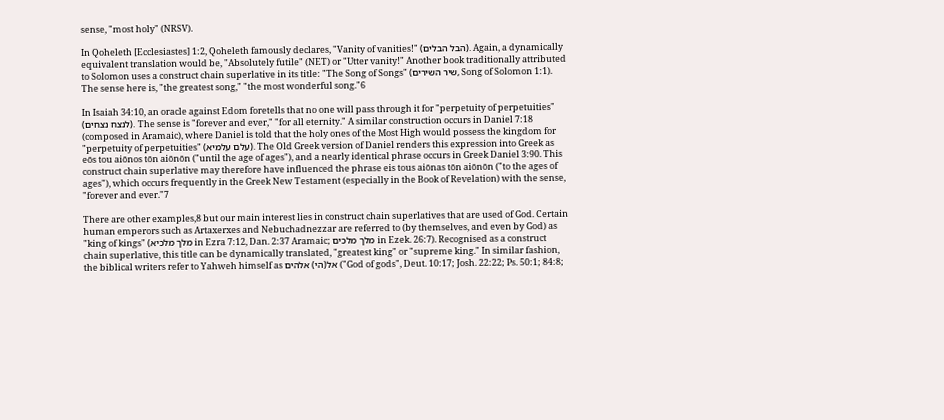sense, "most holy" (NRSV).

In Qoheleth [Ecclesiastes] 1:2, Qoheleth famously declares, "Vanity of vanities!" (הבל הבלים). Again, a dynamically equivalent translation would be, "Absolutely futile" (NET) or "Utter vanity!" Another book traditionally attributed to Solomon uses a construct chain superlative in its title: "The Song of Songs" (שיר השירים, Song of Solomon 1:1). The sense here is, "the greatest song," "the most wonderful song."6

In Isaiah 34:10, an oracle against Edom foretells that no one will pass through it for "perpetuity of perpetuities" (לנצח נצחים). The sense is "forever and ever," "for all eternity." A similar construction occurs in Daniel 7:18 (composed in Aramaic), where Daniel is told that the holy ones of the Most High would possess the kingdom for "perpetuity of perpetuities" (עלם עלמיא). The Old Greek version of Daniel renders this expression into Greek as eōs tou aiōnos tōn aiōnōn ("until the age of ages"), and a nearly identical phrase occurs in Greek Daniel 3:90. This construct chain superlative may therefore have influenced the phrase eis tous aiōnas tōn aiōnōn ("to the ages of ages"), which occurs frequently in the Greek New Testament (especially in the Book of Revelation) with the sense, "forever and ever."7

There are other examples,8 but our main interest lies in construct chain superlatives that are used of God. Certain human emperors such as Artaxerxes and Nebuchadnezzar are referred to (by themselves, and even by God) as "king of kings" (מלך מלכיא in Ezra 7:12, Dan. 2:37 Aramaic; מלך מלכים in Ezek. 26:7). Recognised as a construct chain superlative, this title can be dynamically translated, "greatest king" or "supreme king." In similar fashion, the biblical writers refer to Yahweh himself as אל(הי) אלהים ("God of gods", Deut. 10:17; Josh. 22:22; Ps. 50:1; 84:8;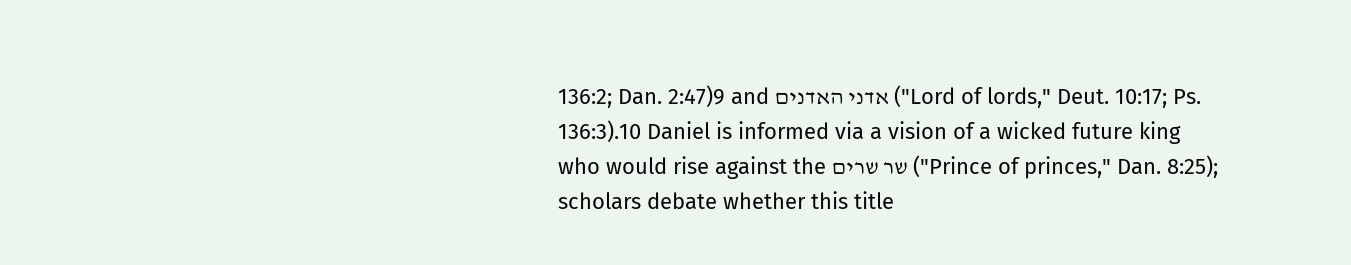136:2; Dan. 2:47)9 and אדני האדנים ("Lord of lords," Deut. 10:17; Ps. 136:3).10 Daniel is informed via a vision of a wicked future king who would rise against the שר שרים ("Prince of princes," Dan. 8:25); scholars debate whether this title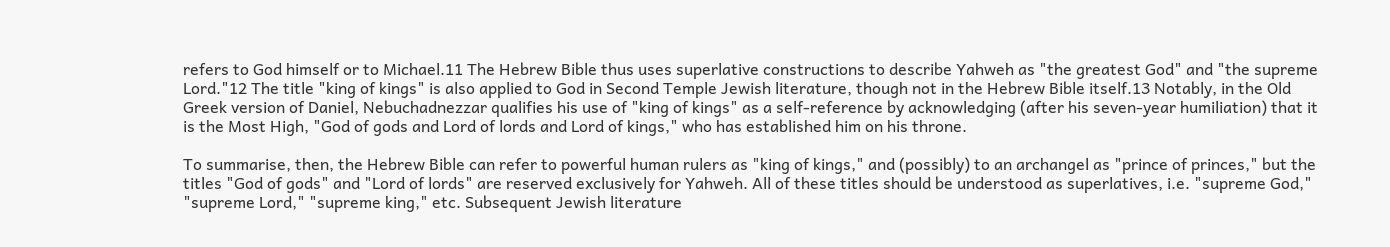refers to God himself or to Michael.11 The Hebrew Bible thus uses superlative constructions to describe Yahweh as "the greatest God" and "the supreme Lord."12 The title "king of kings" is also applied to God in Second Temple Jewish literature, though not in the Hebrew Bible itself.13 Notably, in the Old Greek version of Daniel, Nebuchadnezzar qualifies his use of "king of kings" as a self-reference by acknowledging (after his seven-year humiliation) that it is the Most High, "God of gods and Lord of lords and Lord of kings," who has established him on his throne.

To summarise, then, the Hebrew Bible can refer to powerful human rulers as "king of kings," and (possibly) to an archangel as "prince of princes," but the titles "God of gods" and "Lord of lords" are reserved exclusively for Yahweh. All of these titles should be understood as superlatives, i.e. "supreme God," "supreme Lord," "supreme king," etc. Subsequent Jewish literature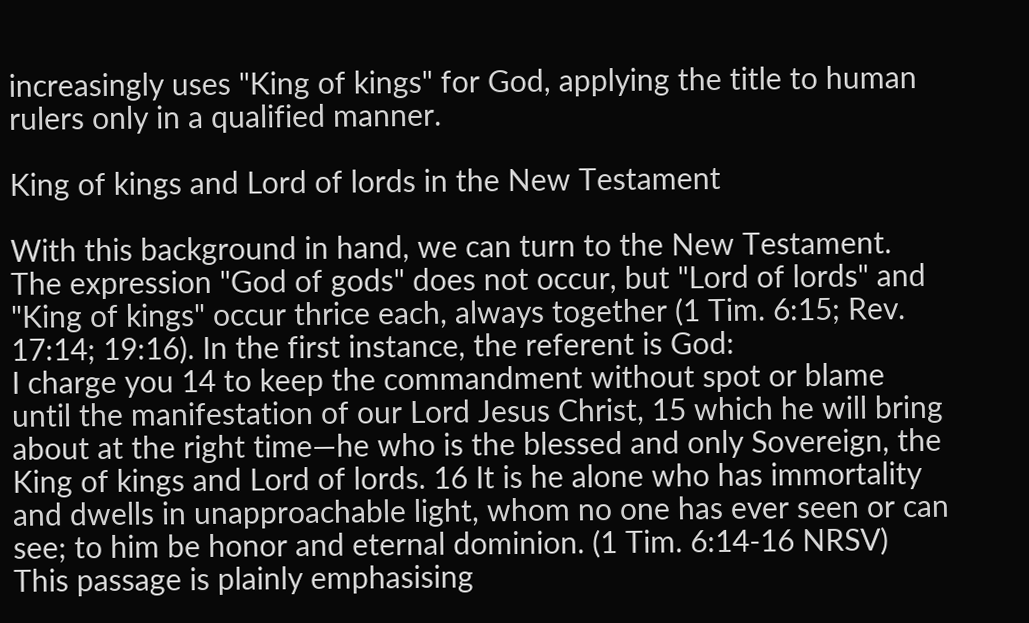increasingly uses "King of kings" for God, applying the title to human rulers only in a qualified manner.

King of kings and Lord of lords in the New Testament

With this background in hand, we can turn to the New Testament. The expression "God of gods" does not occur, but "Lord of lords" and "King of kings" occur thrice each, always together (1 Tim. 6:15; Rev. 17:14; 19:16). In the first instance, the referent is God:
I charge you 14 to keep the commandment without spot or blame until the manifestation of our Lord Jesus Christ, 15 which he will bring about at the right time—he who is the blessed and only Sovereign, the King of kings and Lord of lords. 16 It is he alone who has immortality and dwells in unapproachable light, whom no one has ever seen or can see; to him be honor and eternal dominion. (1 Tim. 6:14-16 NRSV)
This passage is plainly emphasising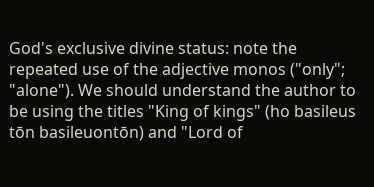God's exclusive divine status: note the repeated use of the adjective monos ("only"; "alone"). We should understand the author to be using the titles "King of kings" (ho basileus tōn basileuontōn) and "Lord of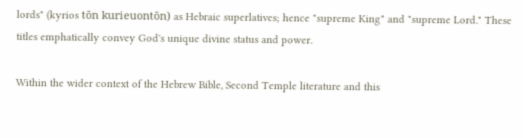lords" (kyrios tōn kurieuontōn) as Hebraic superlatives; hence "supreme King" and "supreme Lord." These titles emphatically convey God's unique divine status and power.

Within the wider context of the Hebrew Bible, Second Temple literature and this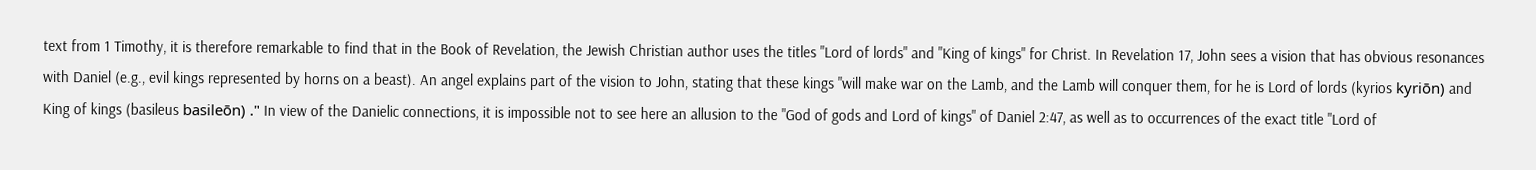text from 1 Timothy, it is therefore remarkable to find that in the Book of Revelation, the Jewish Christian author uses the titles "Lord of lords" and "King of kings" for Christ. In Revelation 17, John sees a vision that has obvious resonances with Daniel (e.g., evil kings represented by horns on a beast). An angel explains part of the vision to John, stating that these kings "will make war on the Lamb, and the Lamb will conquer them, for he is Lord of lords (kyrios kyriōn) and King of kings (basileus basileōn) ." In view of the Danielic connections, it is impossible not to see here an allusion to the "God of gods and Lord of kings" of Daniel 2:47, as well as to occurrences of the exact title "Lord of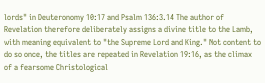lords" in Deuteronomy 10:17 and Psalm 136:3.14 The author of Revelation therefore deliberately assigns a divine title to the Lamb, with meaning equivalent to "the Supreme Lord and King." Not content to do so once, the titles are repeated in Revelation 19:16, as the climax of a fearsome Christological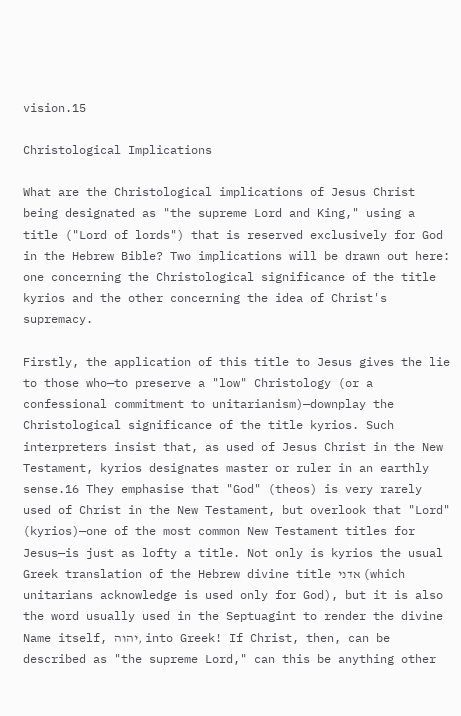vision.15

Christological Implications

What are the Christological implications of Jesus Christ being designated as "the supreme Lord and King," using a title ("Lord of lords") that is reserved exclusively for God in the Hebrew Bible? Two implications will be drawn out here: one concerning the Christological significance of the title kyrios and the other concerning the idea of Christ's supremacy.

Firstly, the application of this title to Jesus gives the lie to those who—to preserve a "low" Christology (or a confessional commitment to unitarianism)—downplay the Christological significance of the title kyrios. Such interpreters insist that, as used of Jesus Christ in the New Testament, kyrios designates master or ruler in an earthly sense.16 They emphasise that "God" (theos) is very rarely used of Christ in the New Testament, but overlook that "Lord" (kyrios)—one of the most common New Testament titles for Jesus—is just as lofty a title. Not only is kyrios the usual Greek translation of the Hebrew divine title אדני (which unitarians acknowledge is used only for God), but it is also the word usually used in the Septuagint to render the divine Name itself, יהוה, into Greek! If Christ, then, can be described as "the supreme Lord," can this be anything other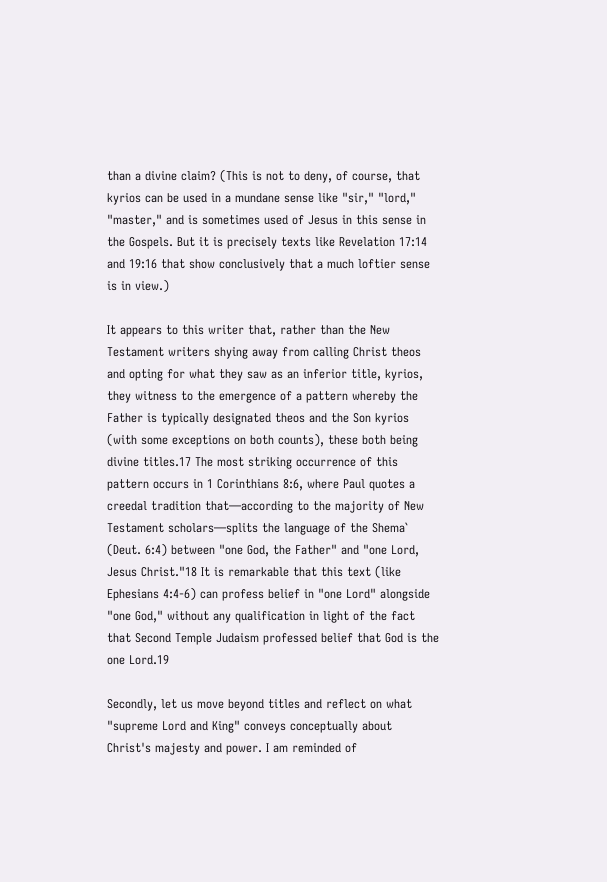than a divine claim? (This is not to deny, of course, that kyrios can be used in a mundane sense like "sir," "lord," "master," and is sometimes used of Jesus in this sense in the Gospels. But it is precisely texts like Revelation 17:14 and 19:16 that show conclusively that a much loftier sense is in view.)

It appears to this writer that, rather than the New Testament writers shying away from calling Christ theos and opting for what they saw as an inferior title, kyrios, they witness to the emergence of a pattern whereby the Father is typically designated theos and the Son kyrios (with some exceptions on both counts), these both being divine titles.17 The most striking occurrence of this pattern occurs in 1 Corinthians 8:6, where Paul quotes a creedal tradition that—according to the majority of New Testament scholars—splits the language of the Shema` (Deut. 6:4) between "one God, the Father" and "one Lord, Jesus Christ."18 It is remarkable that this text (like Ephesians 4:4-6) can profess belief in "one Lord" alongside "one God," without any qualification in light of the fact that Second Temple Judaism professed belief that God is the one Lord.19

Secondly, let us move beyond titles and reflect on what "supreme Lord and King" conveys conceptually about Christ's majesty and power. I am reminded of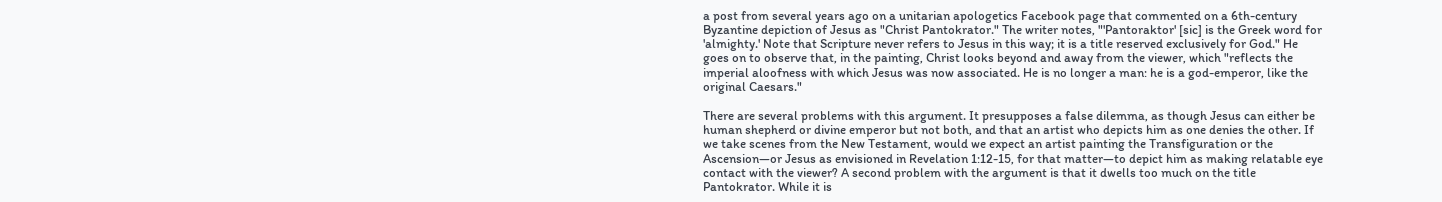a post from several years ago on a unitarian apologetics Facebook page that commented on a 6th-century Byzantine depiction of Jesus as "Christ Pantokrator." The writer notes, "'Pantoraktor' [sic] is the Greek word for 'almighty.' Note that Scripture never refers to Jesus in this way; it is a title reserved exclusively for God." He goes on to observe that, in the painting, Christ looks beyond and away from the viewer, which "reflects the imperial aloofness with which Jesus was now associated. He is no longer a man: he is a god-emperor, like the original Caesars."

There are several problems with this argument. It presupposes a false dilemma, as though Jesus can either be human shepherd or divine emperor but not both, and that an artist who depicts him as one denies the other. If we take scenes from the New Testament, would we expect an artist painting the Transfiguration or the Ascension—or Jesus as envisioned in Revelation 1:12-15, for that matter—to depict him as making relatable eye contact with the viewer? A second problem with the argument is that it dwells too much on the title Pantokrator. While it is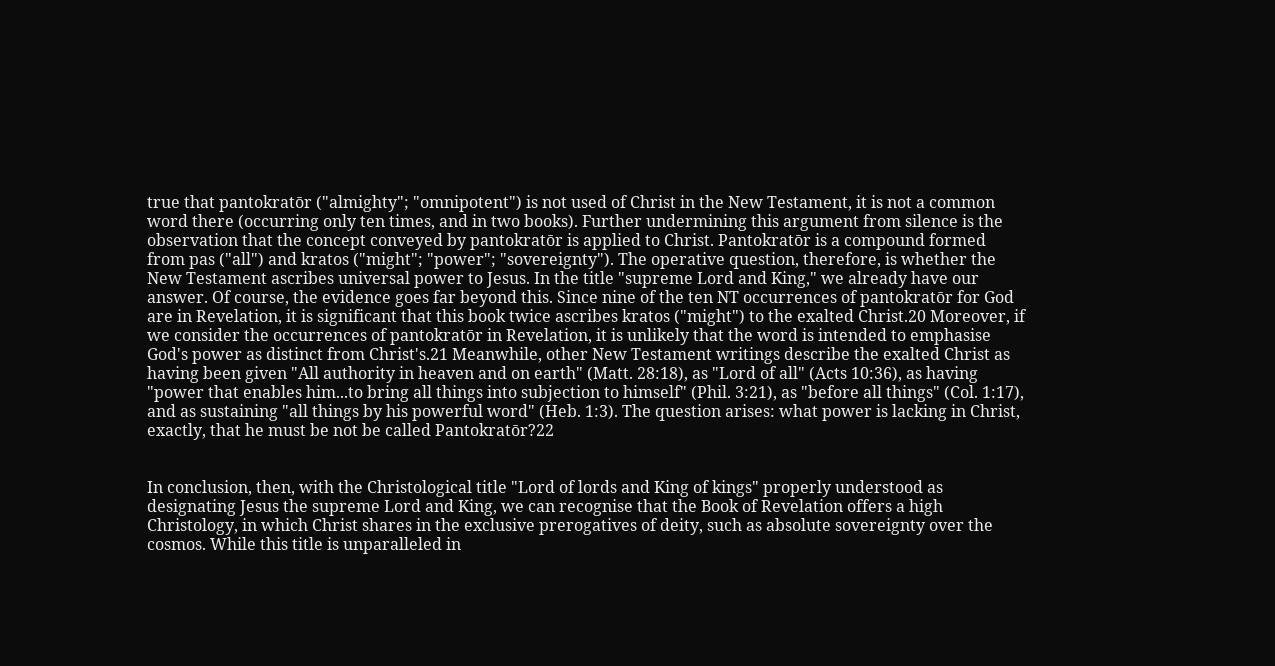true that pantokratōr ("almighty"; "omnipotent") is not used of Christ in the New Testament, it is not a common word there (occurring only ten times, and in two books). Further undermining this argument from silence is the observation that the concept conveyed by pantokratōr is applied to Christ. Pantokratōr is a compound formed from pas ("all") and kratos ("might"; "power"; "sovereignty"). The operative question, therefore, is whether the New Testament ascribes universal power to Jesus. In the title "supreme Lord and King," we already have our answer. Of course, the evidence goes far beyond this. Since nine of the ten NT occurrences of pantokratōr for God are in Revelation, it is significant that this book twice ascribes kratos ("might") to the exalted Christ.20 Moreover, if we consider the occurrences of pantokratōr in Revelation, it is unlikely that the word is intended to emphasise God's power as distinct from Christ's.21 Meanwhile, other New Testament writings describe the exalted Christ as having been given "All authority in heaven and on earth" (Matt. 28:18), as "Lord of all" (Acts 10:36), as having "power that enables him...to bring all things into subjection to himself" (Phil. 3:21), as "before all things" (Col. 1:17), and as sustaining "all things by his powerful word" (Heb. 1:3). The question arises: what power is lacking in Christ, exactly, that he must be not be called Pantokratōr?22


In conclusion, then, with the Christological title "Lord of lords and King of kings" properly understood as designating Jesus the supreme Lord and King, we can recognise that the Book of Revelation offers a high Christology, in which Christ shares in the exclusive prerogatives of deity, such as absolute sovereignty over the cosmos. While this title is unparalleled in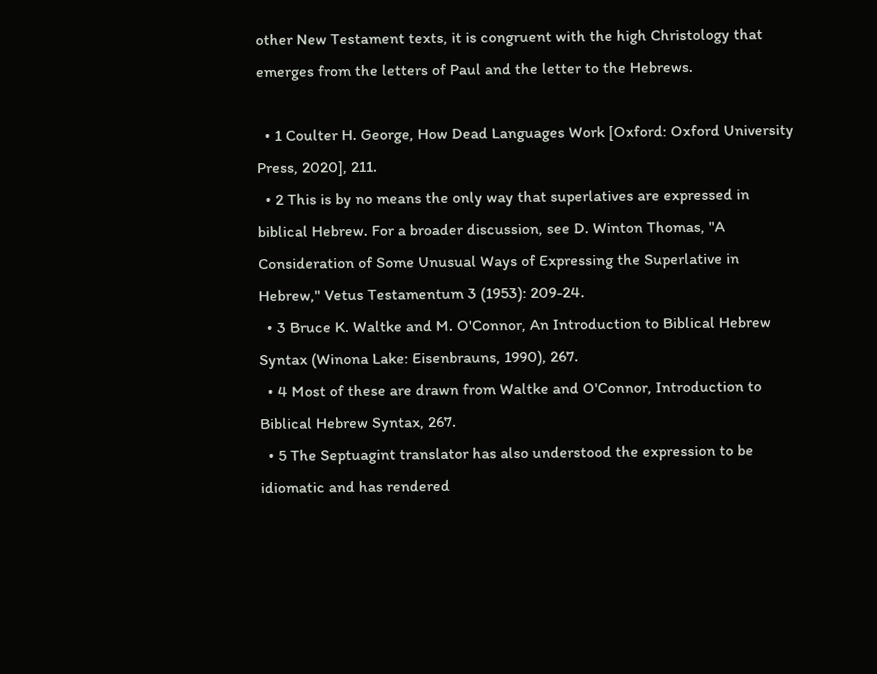other New Testament texts, it is congruent with the high Christology that emerges from the letters of Paul and the letter to the Hebrews.

  • 1 Coulter H. George, How Dead Languages Work [Oxford: Oxford University Press, 2020], 211.
  • 2 This is by no means the only way that superlatives are expressed in biblical Hebrew. For a broader discussion, see D. Winton Thomas, "A Consideration of Some Unusual Ways of Expressing the Superlative in Hebrew," Vetus Testamentum 3 (1953): 209-24.
  • 3 Bruce K. Waltke and M. O'Connor, An Introduction to Biblical Hebrew Syntax (Winona Lake: Eisenbrauns, 1990), 267.
  • 4 Most of these are drawn from Waltke and O'Connor, Introduction to Biblical Hebrew Syntax, 267.
  • 5 The Septuagint translator has also understood the expression to be idiomatic and has rendered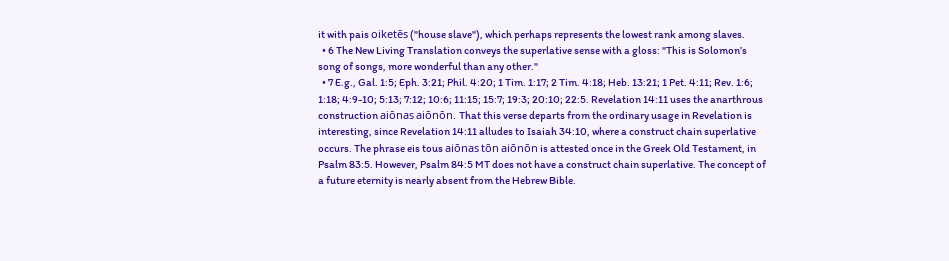it with pais oiketēs ("house slave"), which perhaps represents the lowest rank among slaves.
  • 6 The New Living Translation conveys the superlative sense with a gloss: "This is Solomon’s song of songs, more wonderful than any other."
  • 7 E.g., Gal. 1:5; Eph. 3:21; Phil. 4:20; 1 Tim. 1:17; 2 Tim. 4:18; Heb. 13:21; 1 Pet. 4:11; Rev. 1:6; 1:18; 4:9-10; 5:13; 7:12; 10:6; 11:15; 15:7; 19:3; 20:10; 22:5. Revelation 14:11 uses the anarthrous construction aiōnas aiōnōn. That this verse departs from the ordinary usage in Revelation is interesting, since Revelation 14:11 alludes to Isaiah 34:10, where a construct chain superlative occurs. The phrase eis tous aiōnas tōn aiōnōn is attested once in the Greek Old Testament, in Psalm 83:5. However, Psalm 84:5 MT does not have a construct chain superlative. The concept of a future eternity is nearly absent from the Hebrew Bible.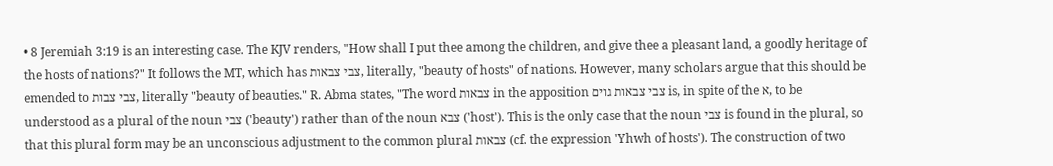• 8 Jeremiah 3:19 is an interesting case. The KJV renders, "How shall I put thee among the children, and give thee a pleasant land, a goodly heritage of the hosts of nations?" It follows the MT, which has צבי צבאות, literally, "beauty of hosts" of nations. However, many scholars argue that this should be emended to צבי צבות, literally "beauty of beauties." R. Abma states, "The word צבאות in the apposition צבי צבאות גוים is, in spite of the א, to be understood as a plural of the noun צבי ('beauty') rather than of the noun צבא ('host'). This is the only case that the noun צבי is found in the plural, so that this plural form may be an unconscious adjustment to the common plural צבאות (cf. the expression 'Yhwh of hosts'). The construction of two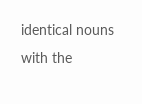identical nouns with the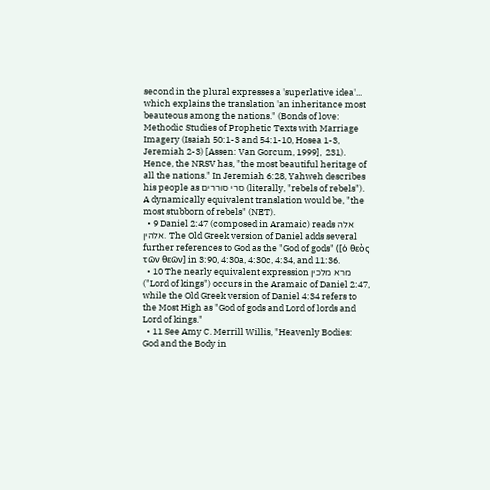second in the plural expresses a 'superlative idea'... which explains the translation 'an inheritance most beauteous among the nations." (Bonds of love: Methodic Studies of Prophetic Texts with Marriage Imagery (Isaiah 50:1-3 and 54:1-10, Hosea 1-3, Jeremiah 2-3) [Assen: Van Gorcum, 1999],  231). Hence, the NRSV has, "the most beautiful heritage of all the nations." In Jeremiah 6:28, Yahweh describes his people as סרי סוררים (literally, "rebels of rebels"). A dynamically equivalent translation would be, "the most stubborn of rebels" (NET).
  • 9 Daniel 2:47 (composed in Aramaic) reads אלה אלהין. The Old Greek version of Daniel adds several further references to God as the "God of gods" ([ὁ θεὸς τῶν θεῶν] in 3:90, 4:30a, 4:30c, 4:34, and 11:36.
  • 10 The nearly equivalent expression מרא מלכין ("Lord of kings") occurs in the Aramaic of Daniel 2:47, while the Old Greek version of Daniel 4:34 refers to the Most High as "God of gods and Lord of lords and Lord of kings."
  • 11 See Amy C. Merrill Willis, "Heavenly Bodies: God and the Body in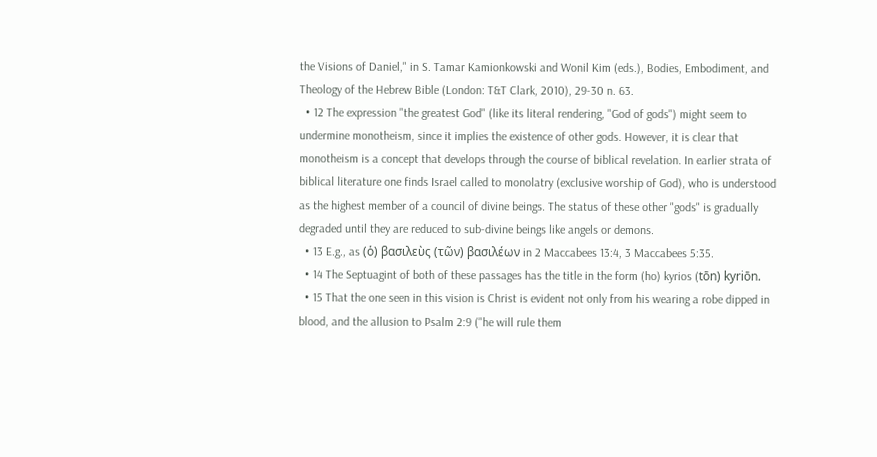the Visions of Daniel," in S. Tamar Kamionkowski and Wonil Kim (eds.), Bodies, Embodiment, and Theology of the Hebrew Bible (London: T&T Clark, 2010), 29-30 n. 63.
  • 12 The expression "the greatest God" (like its literal rendering, "God of gods") might seem to undermine monotheism, since it implies the existence of other gods. However, it is clear that monotheism is a concept that develops through the course of biblical revelation. In earlier strata of biblical literature one finds Israel called to monolatry (exclusive worship of God), who is understood as the highest member of a council of divine beings. The status of these other "gods" is gradually degraded until they are reduced to sub-divine beings like angels or demons.
  • 13 E.g., as (ὁ) βασιλεὺς (τῶν) βασιλέων in 2 Maccabees 13:4, 3 Maccabees 5:35.
  • 14 The Septuagint of both of these passages has the title in the form (ho) kyrios (tōn) kyriōn.
  • 15 That the one seen in this vision is Christ is evident not only from his wearing a robe dipped in blood, and the allusion to Psalm 2:9 ("he will rule them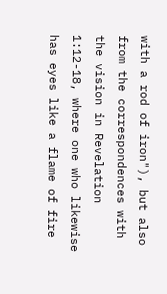with a rod of iron"), but also from the correspondences with the vision in Revelation 1:12-18, where one who likewise has eyes like a flame of fire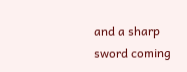and a sharp sword coming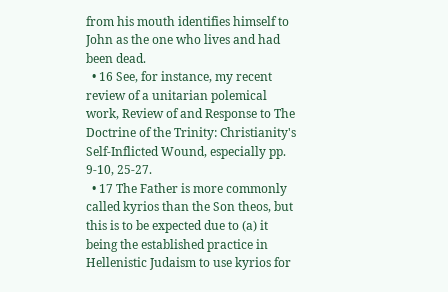from his mouth identifies himself to John as the one who lives and had been dead.
  • 16 See, for instance, my recent review of a unitarian polemical work, Review of and Response to The Doctrine of the Trinity: Christianity's Self-Inflicted Wound, especially pp. 9-10, 25-27.
  • 17 The Father is more commonly called kyrios than the Son theos, but this is to be expected due to (a) it being the established practice in Hellenistic Judaism to use kyrios for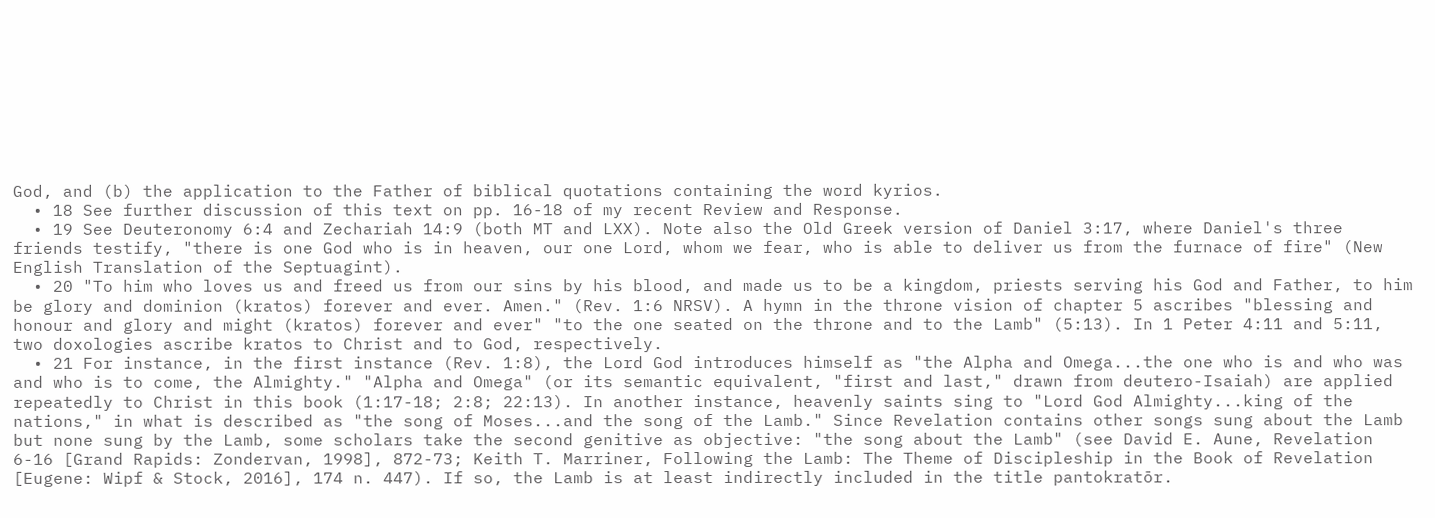God, and (b) the application to the Father of biblical quotations containing the word kyrios.
  • 18 See further discussion of this text on pp. 16-18 of my recent Review and Response.
  • 19 See Deuteronomy 6:4 and Zechariah 14:9 (both MT and LXX). Note also the Old Greek version of Daniel 3:17, where Daniel's three friends testify, "there is one God who is in heaven, our one Lord, whom we fear, who is able to deliver us from the furnace of fire" (New English Translation of the Septuagint).
  • 20 "To him who loves us and freed us from our sins by his blood, and made us to be a kingdom, priests serving his God and Father, to him be glory and dominion (kratos) forever and ever. Amen." (Rev. 1:6 NRSV). A hymn in the throne vision of chapter 5 ascribes "blessing and honour and glory and might (kratos) forever and ever" "to the one seated on the throne and to the Lamb" (5:13). In 1 Peter 4:11 and 5:11, two doxologies ascribe kratos to Christ and to God, respectively.
  • 21 For instance, in the first instance (Rev. 1:8), the Lord God introduces himself as "the Alpha and Omega...the one who is and who was and who is to come, the Almighty." "Alpha and Omega" (or its semantic equivalent, "first and last," drawn from deutero-Isaiah) are applied repeatedly to Christ in this book (1:17-18; 2:8; 22:13). In another instance, heavenly saints sing to "Lord God Almighty...king of the nations," in what is described as "the song of Moses...and the song of the Lamb." Since Revelation contains other songs sung about the Lamb but none sung by the Lamb, some scholars take the second genitive as objective: "the song about the Lamb" (see David E. Aune, Revelation 6-16 [Grand Rapids: Zondervan, 1998], 872-73; Keith T. Marriner, Following the Lamb: The Theme of Discipleship in the Book of Revelation [Eugene: Wipf & Stock, 2016], 174 n. 447). If so, the Lamb is at least indirectly included in the title pantokratōr.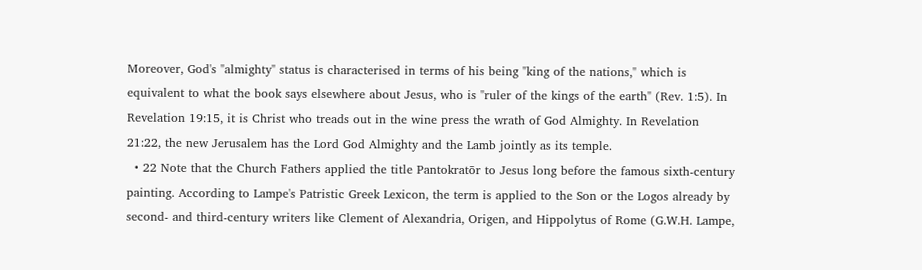Moreover, God's "almighty" status is characterised in terms of his being "king of the nations," which is equivalent to what the book says elsewhere about Jesus, who is "ruler of the kings of the earth" (Rev. 1:5). In Revelation 19:15, it is Christ who treads out in the wine press the wrath of God Almighty. In Revelation 21:22, the new Jerusalem has the Lord God Almighty and the Lamb jointly as its temple.
  • 22 Note that the Church Fathers applied the title Pantokratōr to Jesus long before the famous sixth-century painting. According to Lampe's Patristic Greek Lexicon, the term is applied to the Son or the Logos already by second- and third-century writers like Clement of Alexandria, Origen, and Hippolytus of Rome (G.W.H. Lampe,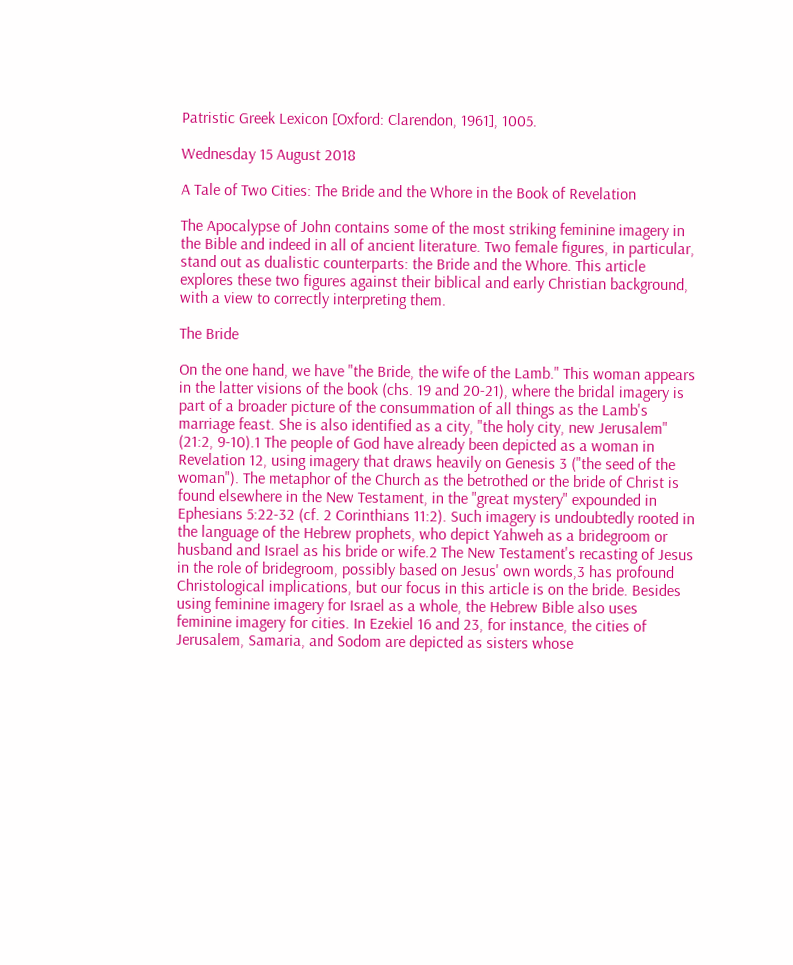Patristic Greek Lexicon [Oxford: Clarendon, 1961], 1005.

Wednesday 15 August 2018

A Tale of Two Cities: The Bride and the Whore in the Book of Revelation

The Apocalypse of John contains some of the most striking feminine imagery in the Bible and indeed in all of ancient literature. Two female figures, in particular, stand out as dualistic counterparts: the Bride and the Whore. This article explores these two figures against their biblical and early Christian background, with a view to correctly interpreting them.

The Bride

On the one hand, we have "the Bride, the wife of the Lamb." This woman appears in the latter visions of the book (chs. 19 and 20-21), where the bridal imagery is part of a broader picture of the consummation of all things as the Lamb's marriage feast. She is also identified as a city, "the holy city, new Jerusalem" (21:2, 9-10).1 The people of God have already been depicted as a woman in Revelation 12, using imagery that draws heavily on Genesis 3 ("the seed of the woman"). The metaphor of the Church as the betrothed or the bride of Christ is found elsewhere in the New Testament, in the "great mystery" expounded in Ephesians 5:22-32 (cf. 2 Corinthians 11:2). Such imagery is undoubtedly rooted in the language of the Hebrew prophets, who depict Yahweh as a bridegroom or husband and Israel as his bride or wife.2 The New Testament's recasting of Jesus in the role of bridegroom, possibly based on Jesus' own words,3 has profound Christological implications, but our focus in this article is on the bride. Besides using feminine imagery for Israel as a whole, the Hebrew Bible also uses feminine imagery for cities. In Ezekiel 16 and 23, for instance, the cities of Jerusalem, Samaria, and Sodom are depicted as sisters whose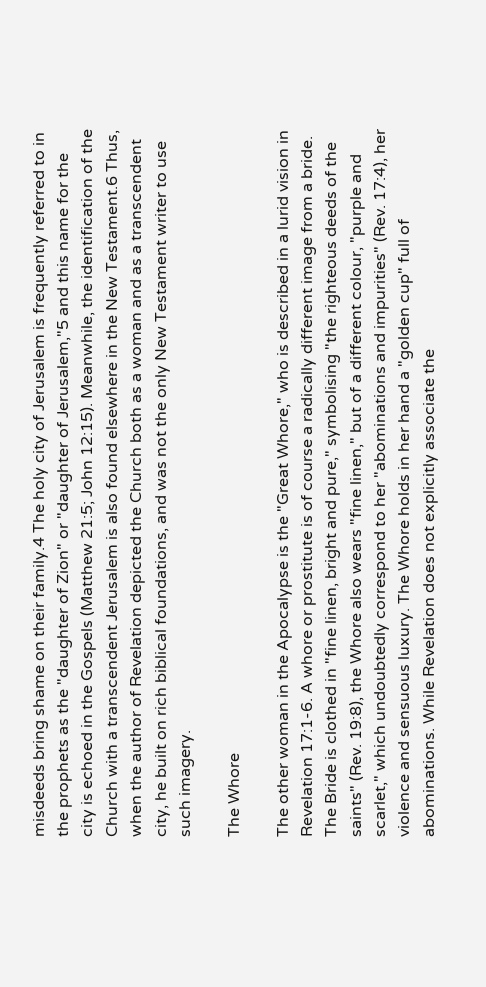misdeeds bring shame on their family.4 The holy city of Jerusalem is frequently referred to in the prophets as the "daughter of Zion" or "daughter of Jerusalem,"5 and this name for the city is echoed in the Gospels (Matthew 21:5; John 12:15). Meanwhile, the identification of the Church with a transcendent Jerusalem is also found elsewhere in the New Testament.6 Thus, when the author of Revelation depicted the Church both as a woman and as a transcendent city, he built on rich biblical foundations, and was not the only New Testament writer to use such imagery.

The Whore

The other woman in the Apocalypse is the "Great Whore," who is described in a lurid vision in Revelation 17:1-6. A whore or prostitute is of course a radically different image from a bride. The Bride is clothed in "fine linen, bright and pure," symbolising "the righteous deeds of the saints" (Rev. 19:8), the Whore also wears "fine linen," but of a different colour, "purple and scarlet," which undoubtedly correspond to her "abominations and impurities" (Rev. 17:4), her violence and sensuous luxury. The Whore holds in her hand a "golden cup" full of abominations. While Revelation does not explicitly associate the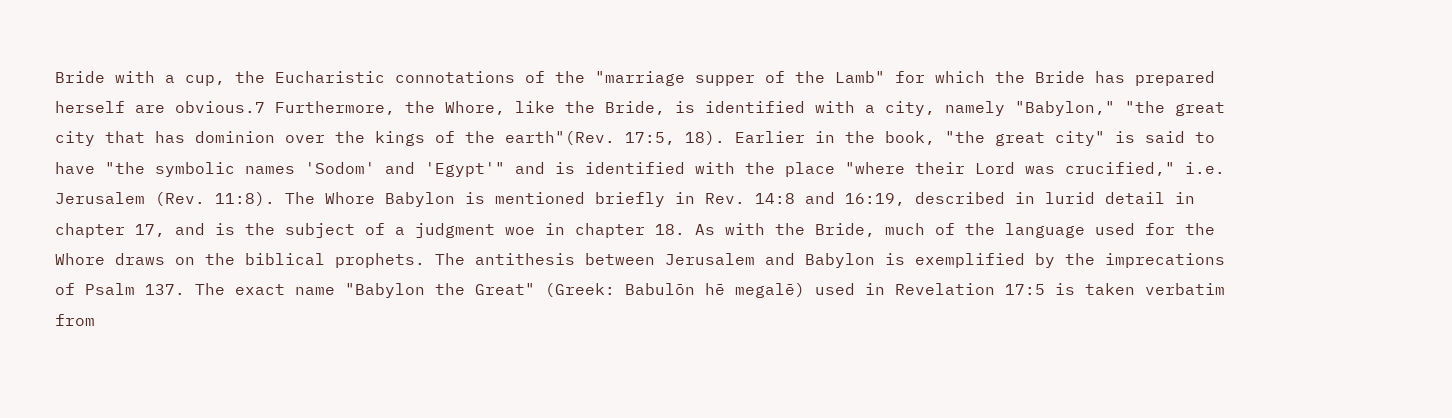Bride with a cup, the Eucharistic connotations of the "marriage supper of the Lamb" for which the Bride has prepared herself are obvious.7 Furthermore, the Whore, like the Bride, is identified with a city, namely "Babylon," "the great city that has dominion over the kings of the earth"(Rev. 17:5, 18). Earlier in the book, "the great city" is said to have "the symbolic names 'Sodom' and 'Egypt'" and is identified with the place "where their Lord was crucified," i.e. Jerusalem (Rev. 11:8). The Whore Babylon is mentioned briefly in Rev. 14:8 and 16:19, described in lurid detail in chapter 17, and is the subject of a judgment woe in chapter 18. As with the Bride, much of the language used for the Whore draws on the biblical prophets. The antithesis between Jerusalem and Babylon is exemplified by the imprecations of Psalm 137. The exact name "Babylon the Great" (Greek: Babulōn hē megalē) used in Revelation 17:5 is taken verbatim from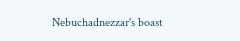Nebuchadnezzar's boast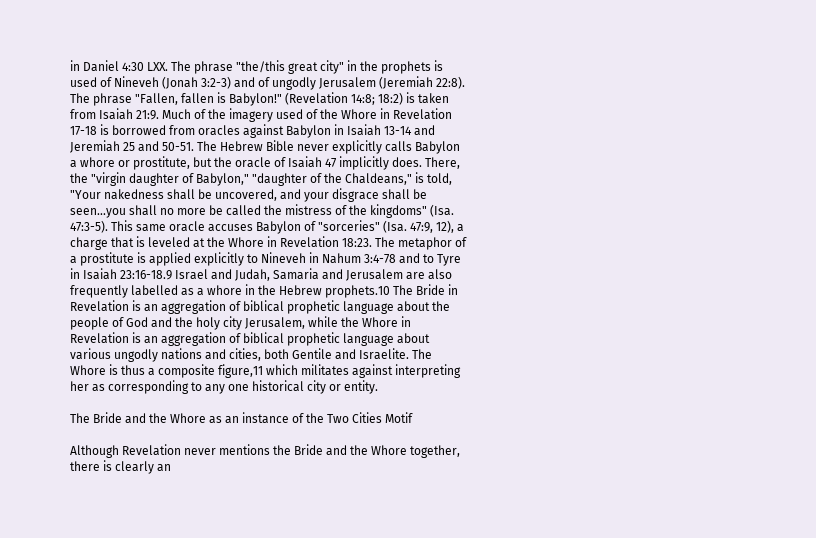in Daniel 4:30 LXX. The phrase "the/this great city" in the prophets is used of Nineveh (Jonah 3:2-3) and of ungodly Jerusalem (Jeremiah 22:8). The phrase "Fallen, fallen is Babylon!" (Revelation 14:8; 18:2) is taken from Isaiah 21:9. Much of the imagery used of the Whore in Revelation 17-18 is borrowed from oracles against Babylon in Isaiah 13-14 and Jeremiah 25 and 50-51. The Hebrew Bible never explicitly calls Babylon a whore or prostitute, but the oracle of Isaiah 47 implicitly does. There, the "virgin daughter of Babylon," "daughter of the Chaldeans," is told, "Your nakedness shall be uncovered, and your disgrace shall be seen...you shall no more be called the mistress of the kingdoms" (Isa. 47:3-5). This same oracle accuses Babylon of "sorceries" (Isa. 47:9, 12), a charge that is leveled at the Whore in Revelation 18:23. The metaphor of a prostitute is applied explicitly to Nineveh in Nahum 3:4-78 and to Tyre in Isaiah 23:16-18.9 Israel and Judah, Samaria and Jerusalem are also frequently labelled as a whore in the Hebrew prophets.10 The Bride in Revelation is an aggregation of biblical prophetic language about the people of God and the holy city Jerusalem, while the Whore in Revelation is an aggregation of biblical prophetic language about various ungodly nations and cities, both Gentile and Israelite. The Whore is thus a composite figure,11 which militates against interpreting her as corresponding to any one historical city or entity.

The Bride and the Whore as an instance of the Two Cities Motif

Although Revelation never mentions the Bride and the Whore together, there is clearly an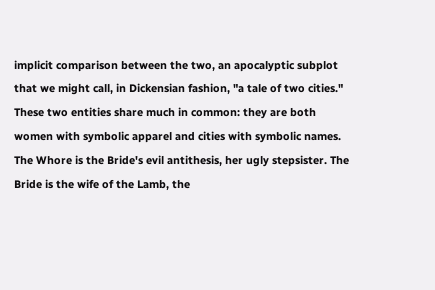implicit comparison between the two, an apocalyptic subplot that we might call, in Dickensian fashion, "a tale of two cities." These two entities share much in common: they are both women with symbolic apparel and cities with symbolic names. The Whore is the Bride's evil antithesis, her ugly stepsister. The Bride is the wife of the Lamb, the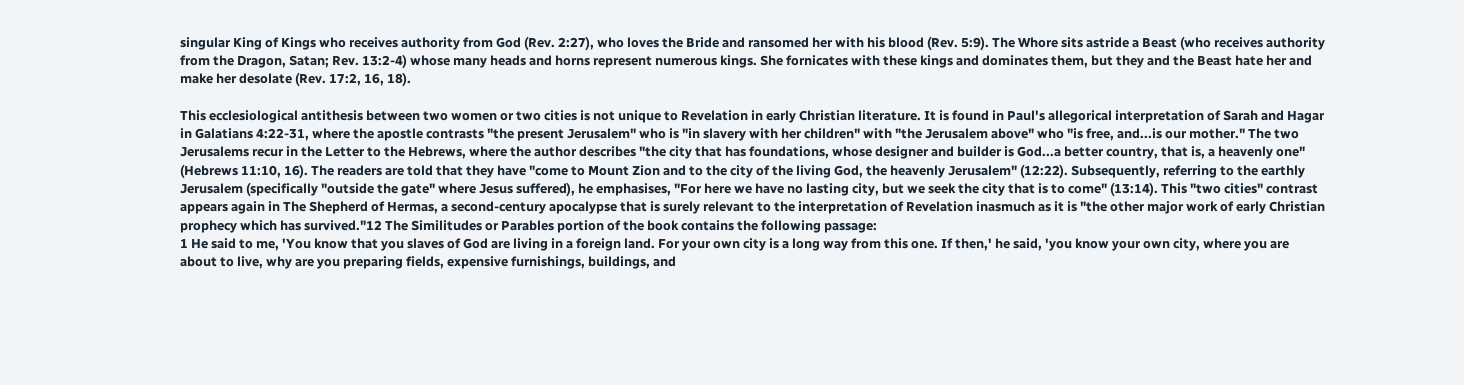singular King of Kings who receives authority from God (Rev. 2:27), who loves the Bride and ransomed her with his blood (Rev. 5:9). The Whore sits astride a Beast (who receives authority from the Dragon, Satan; Rev. 13:2-4) whose many heads and horns represent numerous kings. She fornicates with these kings and dominates them, but they and the Beast hate her and make her desolate (Rev. 17:2, 16, 18).

This ecclesiological antithesis between two women or two cities is not unique to Revelation in early Christian literature. It is found in Paul's allegorical interpretation of Sarah and Hagar in Galatians 4:22-31, where the apostle contrasts "the present Jerusalem" who is "in slavery with her children" with "the Jerusalem above" who "is free, and...is our mother." The two Jerusalems recur in the Letter to the Hebrews, where the author describes "the city that has foundations, whose designer and builder is God...a better country, that is, a heavenly one" (Hebrews 11:10, 16). The readers are told that they have "come to Mount Zion and to the city of the living God, the heavenly Jerusalem" (12:22). Subsequently, referring to the earthly Jerusalem (specifically "outside the gate" where Jesus suffered), he emphasises, "For here we have no lasting city, but we seek the city that is to come" (13:14). This "two cities" contrast appears again in The Shepherd of Hermas, a second-century apocalypse that is surely relevant to the interpretation of Revelation inasmuch as it is "the other major work of early Christian prophecy which has survived."12 The Similitudes or Parables portion of the book contains the following passage:
1 He said to me, 'You know that you slaves of God are living in a foreign land. For your own city is a long way from this one. If then,' he said, 'you know your own city, where you are about to live, why are you preparing fields, expensive furnishings, buildings, and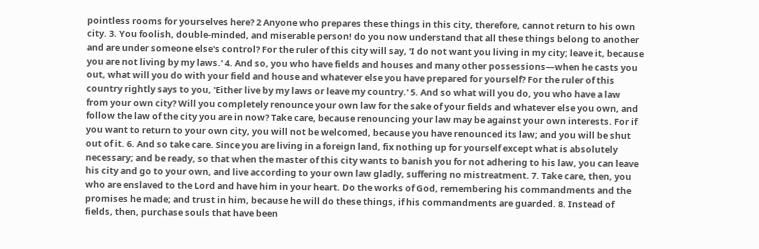pointless rooms for yourselves here? 2 Anyone who prepares these things in this city, therefore, cannot return to his own city. 3. You foolish, double-minded, and miserable person! do you now understand that all these things belong to another and are under someone else's control? For the ruler of this city will say, 'I do not want you living in my city; leave it, because you are not living by my laws.' 4. And so, you who have fields and houses and many other possessions—when he casts you out, what will you do with your field and house and whatever else you have prepared for yourself? For the ruler of this country rightly says to you, 'Either live by my laws or leave my country.' 5. And so what will you do, you who have a law from your own city? Will you completely renounce your own law for the sake of your fields and whatever else you own, and follow the law of the city you are in now? Take care, because renouncing your law may be against your own interests. For if you want to return to your own city, you will not be welcomed, because you have renounced its law; and you will be shut out of it. 6. And so take care. Since you are living in a foreign land, fix nothing up for yourself except what is absolutely necessary; and be ready, so that when the master of this city wants to banish you for not adhering to his law, you can leave his city and go to your own, and live according to your own law gladly, suffering no mistreatment. 7. Take care, then, you who are enslaved to the Lord and have him in your heart. Do the works of God, remembering his commandments and the promises he made; and trust in him, because he will do these things, if his commandments are guarded. 8. Instead of fields, then, purchase souls that have been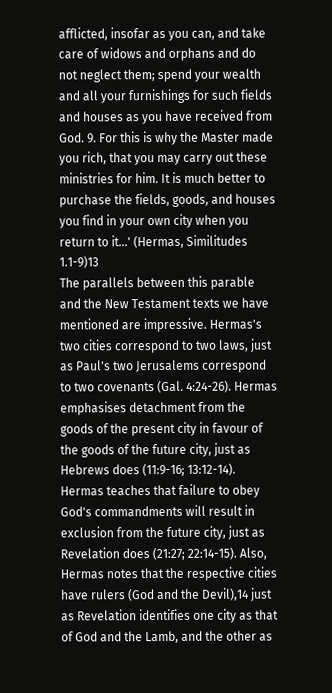afflicted, insofar as you can, and take care of widows and orphans and do not neglect them; spend your wealth and all your furnishings for such fields and houses as you have received from God. 9. For this is why the Master made you rich, that you may carry out these ministries for him. It is much better to purchase the fields, goods, and houses you find in your own city when you return to it...' (Hermas, Similitudes 1.1-9)13
The parallels between this parable and the New Testament texts we have mentioned are impressive. Hermas's two cities correspond to two laws, just as Paul's two Jerusalems correspond to two covenants (Gal. 4:24-26). Hermas emphasises detachment from the goods of the present city in favour of the goods of the future city, just as Hebrews does (11:9-16; 13:12-14). Hermas teaches that failure to obey God's commandments will result in exclusion from the future city, just as Revelation does (21:27; 22:14-15). Also, Hermas notes that the respective cities have rulers (God and the Devil),14 just as Revelation identifies one city as that of God and the Lamb, and the other as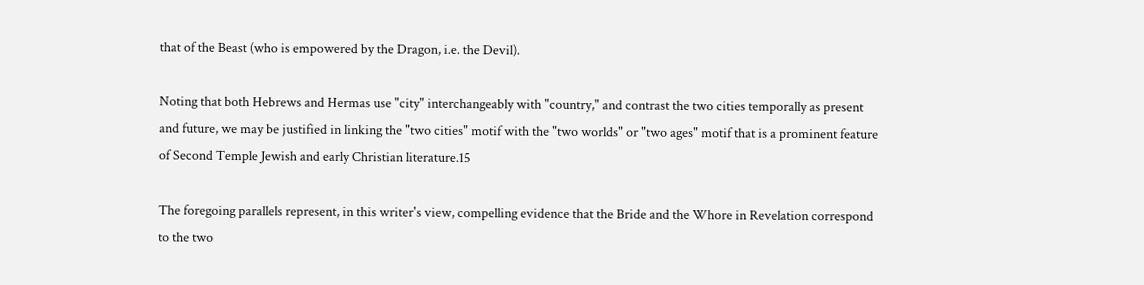that of the Beast (who is empowered by the Dragon, i.e. the Devil).

Noting that both Hebrews and Hermas use "city" interchangeably with "country," and contrast the two cities temporally as present and future, we may be justified in linking the "two cities" motif with the "two worlds" or "two ages" motif that is a prominent feature of Second Temple Jewish and early Christian literature.15

The foregoing parallels represent, in this writer's view, compelling evidence that the Bride and the Whore in Revelation correspond to the two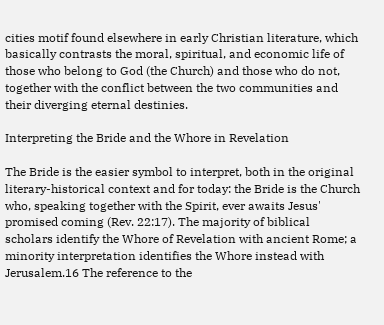cities motif found elsewhere in early Christian literature, which basically contrasts the moral, spiritual, and economic life of those who belong to God (the Church) and those who do not, together with the conflict between the two communities and their diverging eternal destinies.

Interpreting the Bride and the Whore in Revelation

The Bride is the easier symbol to interpret, both in the original literary-historical context and for today: the Bride is the Church who, speaking together with the Spirit, ever awaits Jesus' promised coming (Rev. 22:17). The majority of biblical scholars identify the Whore of Revelation with ancient Rome; a minority interpretation identifies the Whore instead with Jerusalem.16 The reference to the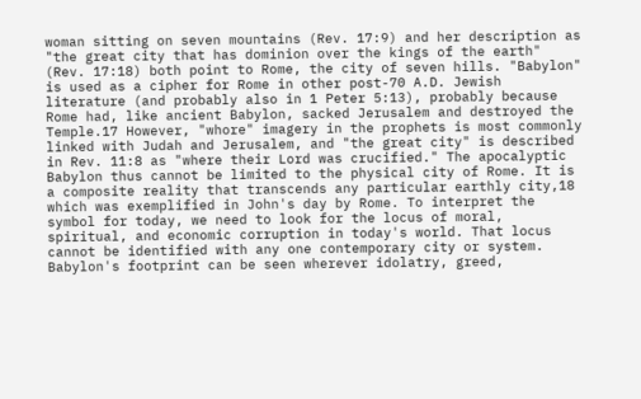woman sitting on seven mountains (Rev. 17:9) and her description as "the great city that has dominion over the kings of the earth" (Rev. 17:18) both point to Rome, the city of seven hills. "Babylon" is used as a cipher for Rome in other post-70 A.D. Jewish literature (and probably also in 1 Peter 5:13), probably because Rome had, like ancient Babylon, sacked Jerusalem and destroyed the Temple.17 However, "whore" imagery in the prophets is most commonly linked with Judah and Jerusalem, and "the great city" is described in Rev. 11:8 as "where their Lord was crucified." The apocalyptic Babylon thus cannot be limited to the physical city of Rome. It is a composite reality that transcends any particular earthly city,18 which was exemplified in John's day by Rome. To interpret the symbol for today, we need to look for the locus of moral, spiritual, and economic corruption in today's world. That locus cannot be identified with any one contemporary city or system. Babylon's footprint can be seen wherever idolatry, greed,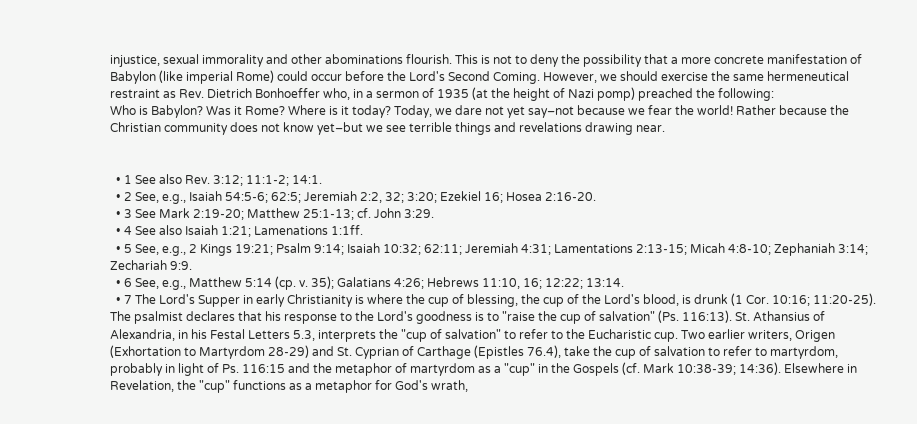injustice, sexual immorality and other abominations flourish. This is not to deny the possibility that a more concrete manifestation of Babylon (like imperial Rome) could occur before the Lord's Second Coming. However, we should exercise the same hermeneutical restraint as Rev. Dietrich Bonhoeffer who, in a sermon of 1935 (at the height of Nazi pomp) preached the following:
Who is Babylon? Was it Rome? Where is it today? Today, we dare not yet say–not because we fear the world! Rather because the Christian community does not know yet–but we see terrible things and revelations drawing near.


  • 1 See also Rev. 3:12; 11:1-2; 14:1.
  • 2 See, e.g., Isaiah 54:5-6; 62:5; Jeremiah 2:2, 32; 3:20; Ezekiel 16; Hosea 2:16-20.
  • 3 See Mark 2:19-20; Matthew 25:1-13; cf. John 3:29.
  • 4 See also Isaiah 1:21; Lamenations 1:1ff.
  • 5 See, e.g., 2 Kings 19:21; Psalm 9:14; Isaiah 10:32; 62:11; Jeremiah 4:31; Lamentations 2:13-15; Micah 4:8-10; Zephaniah 3:14; Zechariah 9:9.
  • 6 See, e.g., Matthew 5:14 (cp. v. 35); Galatians 4:26; Hebrews 11:10, 16; 12:22; 13:14.
  • 7 The Lord's Supper in early Christianity is where the cup of blessing, the cup of the Lord's blood, is drunk (1 Cor. 10:16; 11:20-25). The psalmist declares that his response to the Lord's goodness is to "raise the cup of salvation" (Ps. 116:13). St. Athansius of Alexandria, in his Festal Letters 5.3, interprets the "cup of salvation" to refer to the Eucharistic cup. Two earlier writers, Origen (Exhortation to Martyrdom 28-29) and St. Cyprian of Carthage (Epistles 76.4), take the cup of salvation to refer to martyrdom, probably in light of Ps. 116:15 and the metaphor of martyrdom as a "cup" in the Gospels (cf. Mark 10:38-39; 14:36). Elsewhere in Revelation, the "cup" functions as a metaphor for God's wrath,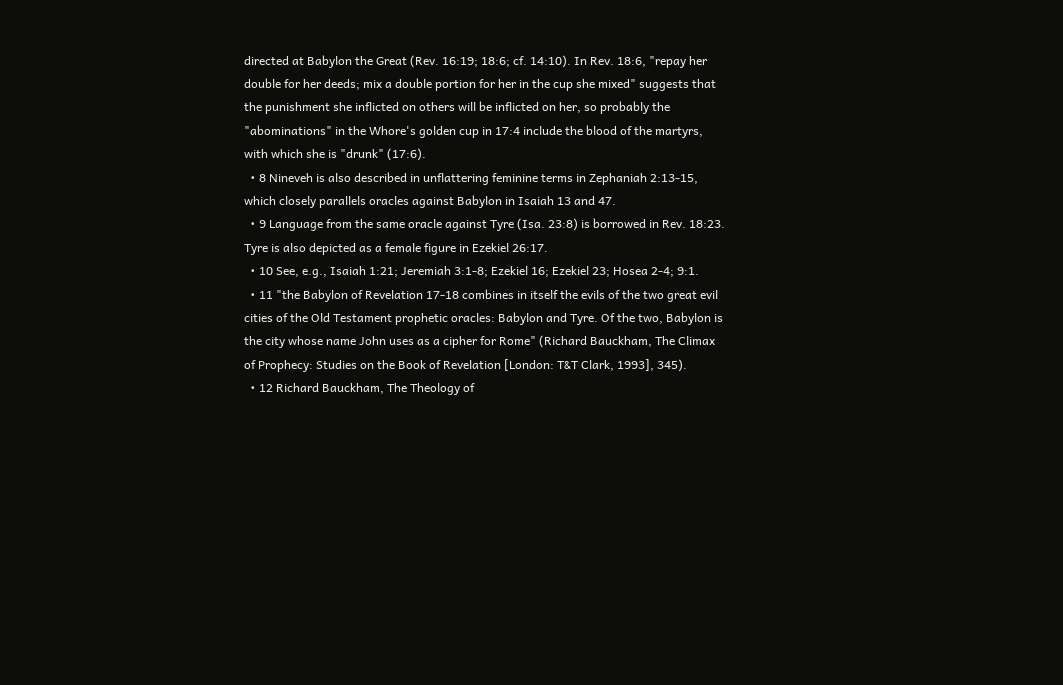directed at Babylon the Great (Rev. 16:19; 18:6; cf. 14:10). In Rev. 18:6, "repay her double for her deeds; mix a double portion for her in the cup she mixed" suggests that the punishment she inflicted on others will be inflicted on her, so probably the "abominations" in the Whore's golden cup in 17:4 include the blood of the martyrs, with which she is "drunk" (17:6).
  • 8 Nineveh is also described in unflattering feminine terms in Zephaniah 2:13-15, which closely parallels oracles against Babylon in Isaiah 13 and 47.
  • 9 Language from the same oracle against Tyre (Isa. 23:8) is borrowed in Rev. 18:23. Tyre is also depicted as a female figure in Ezekiel 26:17.
  • 10 See, e.g., Isaiah 1:21; Jeremiah 3:1-8; Ezekiel 16; Ezekiel 23; Hosea 2-4; 9:1.
  • 11 "the Babylon of Revelation 17-18 combines in itself the evils of the two great evil cities of the Old Testament prophetic oracles: Babylon and Tyre. Of the two, Babylon is the city whose name John uses as a cipher for Rome" (Richard Bauckham, The Climax of Prophecy: Studies on the Book of Revelation [London: T&T Clark, 1993], 345).
  • 12 Richard Bauckham, The Theology of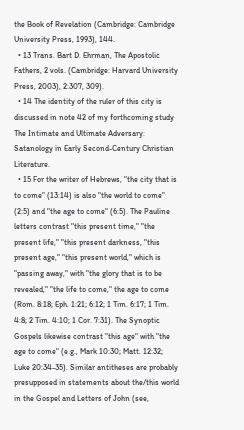the Book of Revelation (Cambridge: Cambridge University Press, 1993), 144.
  • 13 Trans. Bart D. Ehrman, The Apostolic Fathers, 2 vols. (Cambridge: Harvard University Press, 2003), 2:307, 309).
  • 14 The identity of the ruler of this city is discussed in note 42 of my forthcoming study The Intimate and Ultimate Adversary: Satanology in Early Second-Century Christian Literature.
  • 15 For the writer of Hebrews, "the city that is to come" (13:14) is also "the world to come" (2:5) and "the age to come" (6:5). The Pauline letters contrast "this present time," "the present life," "this present darkness, "this present age," "this present world," which is "passing away," with "the glory that is to be revealed," "the life to come," the age to come (Rom. 8:18; Eph. 1:21; 6:12; 1 Tim. 6:17; 1 Tim. 4:8; 2 Tim. 4:10; 1 Cor. 7:31). The Synoptic Gospels likewise contrast "this age" with "the age to come" (e.g., Mark 10:30; Matt. 12:32; Luke 20:34-35). Similar antitheses are probably presupposed in statements about the/this world in the Gospel and Letters of John (see,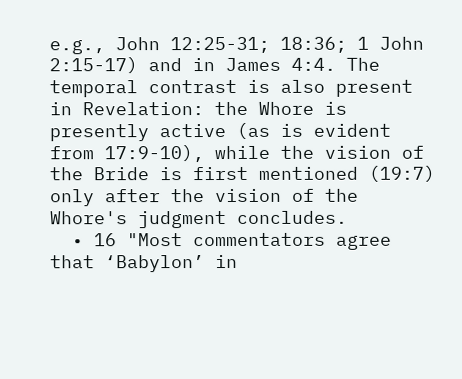e.g., John 12:25-31; 18:36; 1 John 2:15-17) and in James 4:4. The temporal contrast is also present in Revelation: the Whore is presently active (as is evident from 17:9-10), while the vision of the Bride is first mentioned (19:7) only after the vision of the Whore's judgment concludes.
  • 16 "Most commentators agree that ‘Babylon’ in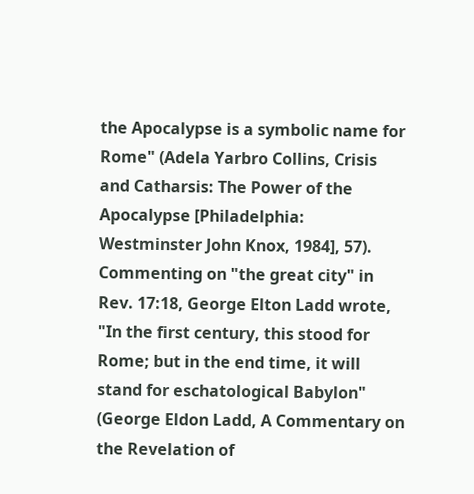the Apocalypse is a symbolic name for Rome" (Adela Yarbro Collins, Crisis and Catharsis: The Power of the Apocalypse [Philadelphia: Westminster John Knox, 1984], 57). Commenting on "the great city" in Rev. 17:18, George Elton Ladd wrote, "In the first century, this stood for Rome; but in the end time, it will stand for eschatological Babylon" (George Eldon Ladd, A Commentary on the Revelation of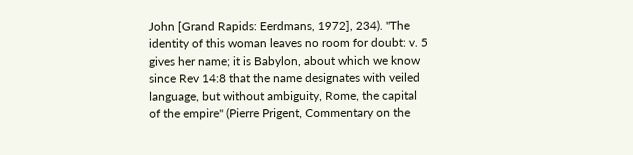John [Grand Rapids: Eerdmans, 1972], 234). "The identity of this woman leaves no room for doubt: v. 5 gives her name; it is Babylon, about which we know since Rev 14:8 that the name designates with veiled language, but without ambiguity, Rome, the capital of the empire" (Pierre Prigent, Commentary on the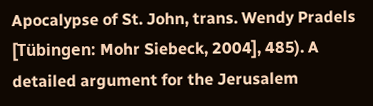Apocalypse of St. John, trans. Wendy Pradels [Tübingen: Mohr Siebeck, 2004], 485). A detailed argument for the Jerusalem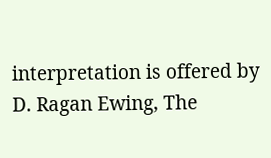interpretation is offered by D. Ragan Ewing, The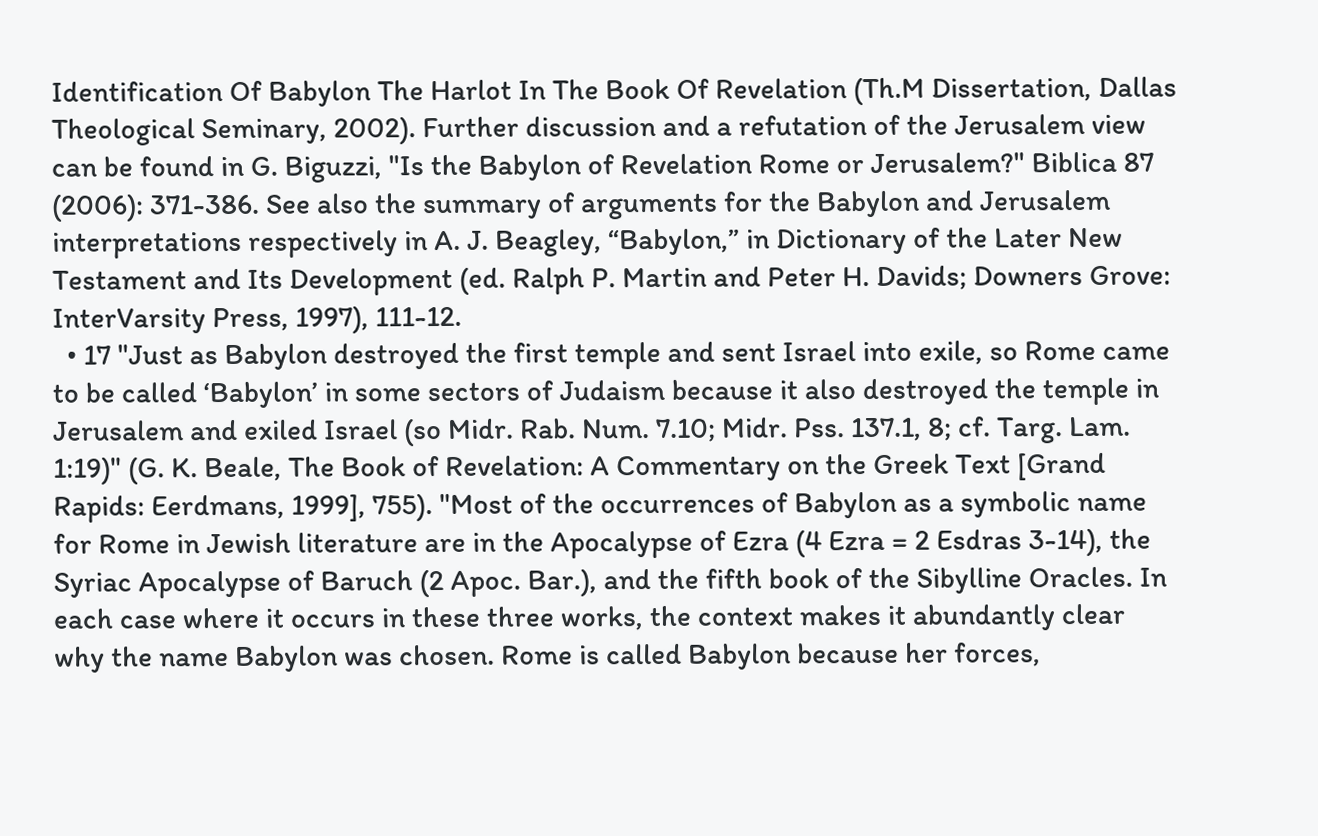Identification Of Babylon The Harlot In The Book Of Revelation (Th.M Dissertation, Dallas Theological Seminary, 2002). Further discussion and a refutation of the Jerusalem view can be found in G. Biguzzi, "Is the Babylon of Revelation Rome or Jerusalem?" Biblica 87 (2006): 371-386. See also the summary of arguments for the Babylon and Jerusalem interpretations respectively in A. J. Beagley, “Babylon,” in Dictionary of the Later New Testament and Its Development (ed. Ralph P. Martin and Peter H. Davids; Downers Grove: InterVarsity Press, 1997), 111-12.
  • 17 "Just as Babylon destroyed the first temple and sent Israel into exile, so Rome came to be called ‘Babylon’ in some sectors of Judaism because it also destroyed the temple in Jerusalem and exiled Israel (so Midr. Rab. Num. 7.10; Midr. Pss. 137.1, 8; cf. Targ. Lam. 1:19)" (G. K. Beale, The Book of Revelation: A Commentary on the Greek Text [Grand Rapids: Eerdmans, 1999], 755). "Most of the occurrences of Babylon as a symbolic name for Rome in Jewish literature are in the Apocalypse of Ezra (4 Ezra = 2 Esdras 3-14), the Syriac Apocalypse of Baruch (2 Apoc. Bar.), and the fifth book of the Sibylline Oracles. In each case where it occurs in these three works, the context makes it abundantly clear why the name Babylon was chosen. Rome is called Babylon because her forces,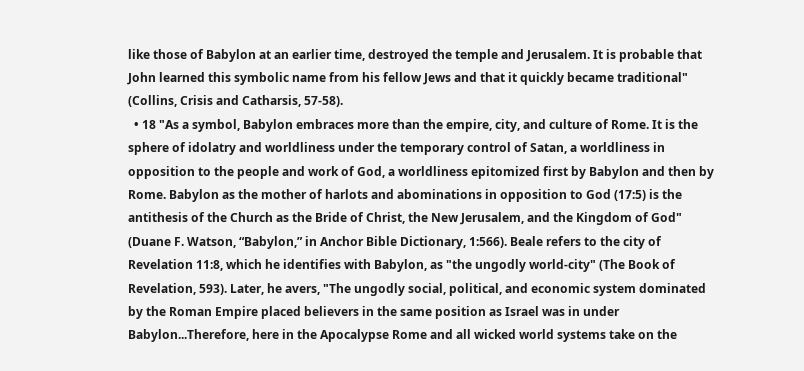like those of Babylon at an earlier time, destroyed the temple and Jerusalem. It is probable that John learned this symbolic name from his fellow Jews and that it quickly became traditional" (Collins, Crisis and Catharsis, 57-58).
  • 18 "As a symbol, Babylon embraces more than the empire, city, and culture of Rome. It is the sphere of idolatry and worldliness under the temporary control of Satan, a worldliness in opposition to the people and work of God, a worldliness epitomized first by Babylon and then by Rome. Babylon as the mother of harlots and abominations in opposition to God (17:5) is the antithesis of the Church as the Bride of Christ, the New Jerusalem, and the Kingdom of God" (Duane F. Watson, “Babylon,” in Anchor Bible Dictionary, 1:566). Beale refers to the city of Revelation 11:8, which he identifies with Babylon, as "the ungodly world-city" (The Book of Revelation, 593). Later, he avers, "The ungodly social, political, and economic system dominated by the Roman Empire placed believers in the same position as Israel was in under Babylon...Therefore, here in the Apocalypse Rome and all wicked world systems take on the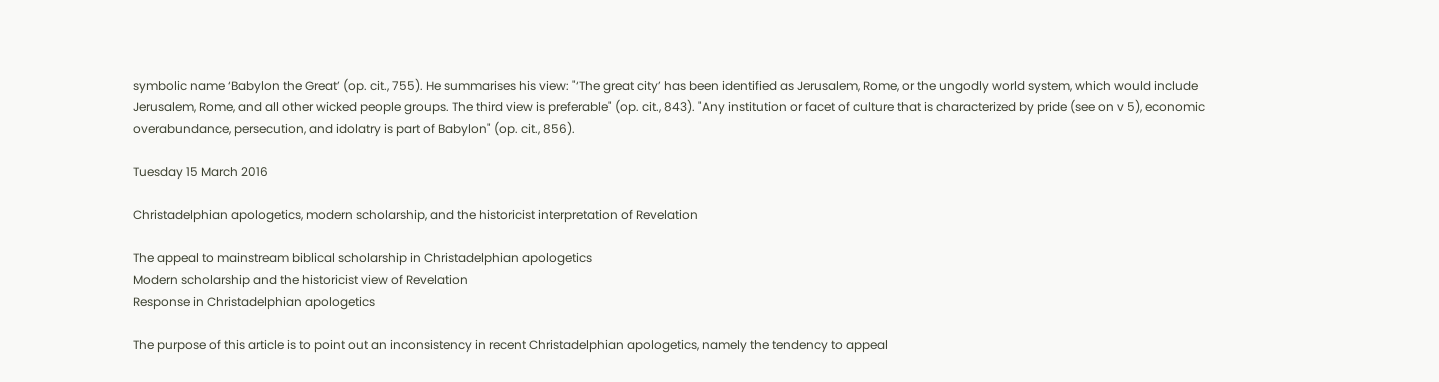symbolic name ‘Babylon the Great’ (op. cit., 755). He summarises his view: "‘The great city’ has been identified as Jerusalem, Rome, or the ungodly world system, which would include Jerusalem, Rome, and all other wicked people groups. The third view is preferable" (op. cit., 843). "Any institution or facet of culture that is characterized by pride (see on v 5), economic overabundance, persecution, and idolatry is part of Babylon" (op. cit., 856).

Tuesday 15 March 2016

Christadelphian apologetics, modern scholarship, and the historicist interpretation of Revelation

The appeal to mainstream biblical scholarship in Christadelphian apologetics
Modern scholarship and the historicist view of Revelation
Response in Christadelphian apologetics

The purpose of this article is to point out an inconsistency in recent Christadelphian apologetics, namely the tendency to appeal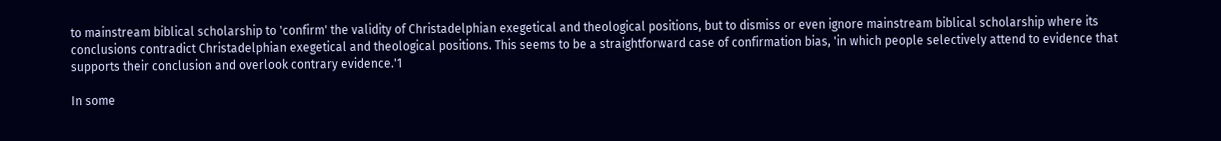to mainstream biblical scholarship to 'confirm' the validity of Christadelphian exegetical and theological positions, but to dismiss or even ignore mainstream biblical scholarship where its conclusions contradict Christadelphian exegetical and theological positions. This seems to be a straightforward case of confirmation bias, 'in which people selectively attend to evidence that supports their conclusion and overlook contrary evidence.'1

In some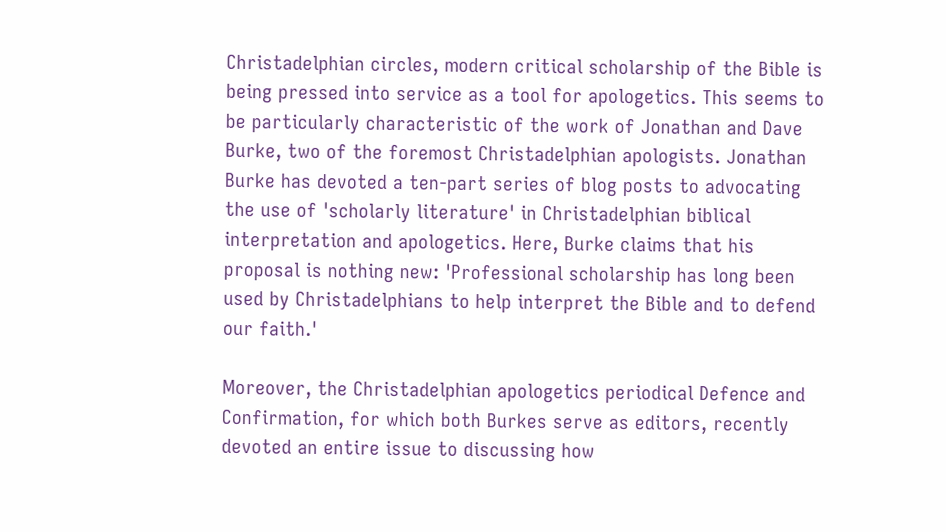Christadelphian circles, modern critical scholarship of the Bible is being pressed into service as a tool for apologetics. This seems to be particularly characteristic of the work of Jonathan and Dave Burke, two of the foremost Christadelphian apologists. Jonathan Burke has devoted a ten-part series of blog posts to advocating the use of 'scholarly literature' in Christadelphian biblical interpretation and apologetics. Here, Burke claims that his proposal is nothing new: 'Professional scholarship has long been used by Christadelphians to help interpret the Bible and to defend our faith.'

Moreover, the Christadelphian apologetics periodical Defence and Confirmation, for which both Burkes serve as editors, recently devoted an entire issue to discussing how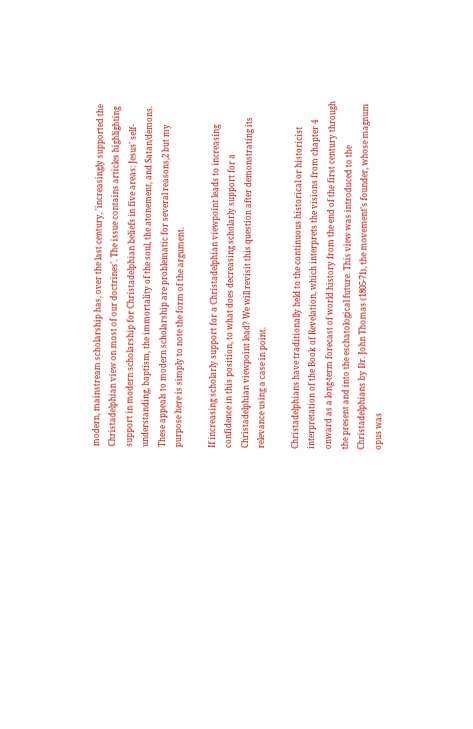modern, mainstream scholarship has, over the last century, 'increasingly supported the Christadelphian view on most of our doctrines'. The issue contains articles highlighting support in modern scholarship for Christadelphian beliefs in five areas: Jesus' self-understanding, baptism, the immortality of the soul, the atonement, and Satan/demons. These appeals to modern scholarship are problematic for several reasons,2 but my purpose here is simply to note the form of the argument.

If increasing scholarly support for a Christadelphian viewpoint leads to increasing confidence in this position, to what does decreasing scholarly support for a Christadelphian viewpoint lead? We will revisit this question after demonstrating its relevance using a case in point.

Christadelphians have traditionally held to the continuous historical or historicist interpretation of the Book of Revelation, which interprets the visions from chapter 4 onward as a long-term forecast of world history from the end of the first century through the present and into the eschatological future. This view was introduced to the Christadelphians by Dr. John Thomas (1805-71), the movement's founder, whose magnum opus was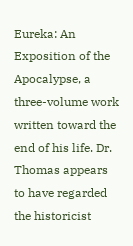Eureka: An Exposition of the Apocalypse, a three-volume work written toward the end of his life. Dr. Thomas appears to have regarded the historicist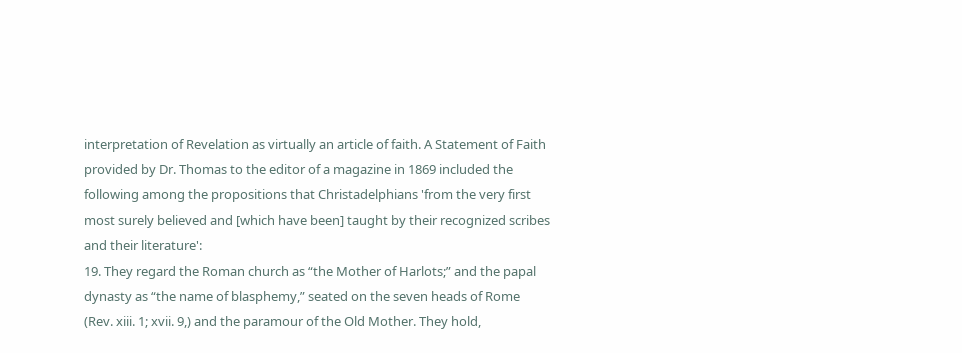interpretation of Revelation as virtually an article of faith. A Statement of Faith provided by Dr. Thomas to the editor of a magazine in 1869 included the following among the propositions that Christadelphians 'from the very first most surely believed and [which have been] taught by their recognized scribes and their literature':
19. They regard the Roman church as “the Mother of Harlots;” and the papal dynasty as “the name of blasphemy,” seated on the seven heads of Rome (Rev. xiii. 1; xvii. 9,) and the paramour of the Old Mother. They hold,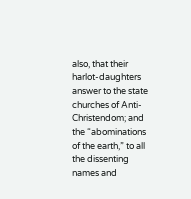also, that their harlot-daughters answer to the state churches of Anti-Christendom; and the “abominations of the earth,” to all the dissenting names and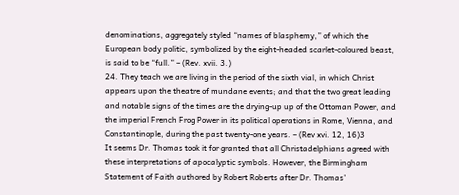denominations, aggregately styled “names of blasphemy,” of which the European body politic, symbolized by the eight-headed scarlet-coloured beast, is said to be “full.” – (Rev. xvii. 3.)
24. They teach we are living in the period of the sixth vial, in which Christ appears upon the theatre of mundane events; and that the two great leading and notable signs of the times are the drying-up up of the Ottoman Power, and the imperial French Frog Power in its political operations in Rome, Vienna, and Constantinople, during the past twenty-one years. – (Rev xvi. 12, 16)3
It seems Dr. Thomas took it for granted that all Christadelphians agreed with these interpretations of apocalyptic symbols. However, the Birmingham Statement of Faith authored by Robert Roberts after Dr. Thomas'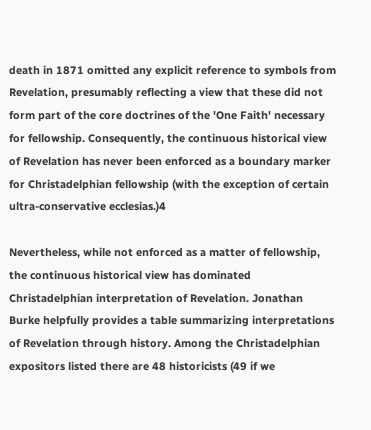death in 1871 omitted any explicit reference to symbols from Revelation, presumably reflecting a view that these did not form part of the core doctrines of the 'One Faith' necessary for fellowship. Consequently, the continuous historical view of Revelation has never been enforced as a boundary marker for Christadelphian fellowship (with the exception of certain ultra-conservative ecclesias.)4

Nevertheless, while not enforced as a matter of fellowship, the continuous historical view has dominated Christadelphian interpretation of Revelation. Jonathan Burke helpfully provides a table summarizing interpretations of Revelation through history. Among the Christadelphian expositors listed there are 48 historicists (49 if we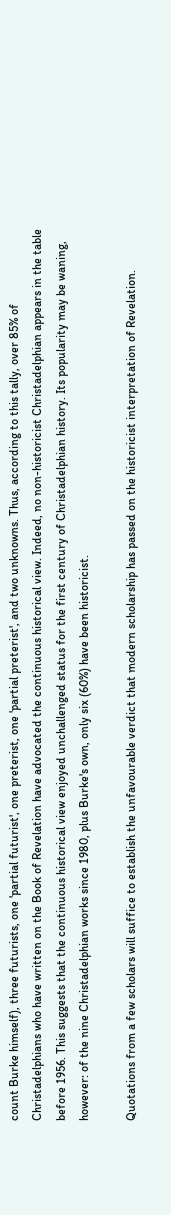count Burke himself), three futurists, one 'partial futurist', one preterist, one 'partial preterist', and two unknowns. Thus, according to this tally, over 85% of Christadelphians who have written on the Book of Revelation have advocated the continuous historical view. Indeed, no non-historicist Christadelphian appears in the table before 1956. This suggests that the continuous historical view enjoyed unchallenged status for the first century of Christadelphian history. Its popularity may be waning, however: of the nine Christadelphian works since 1980, plus Burke's own, only six (60%) have been historicist.

Quotations from a few scholars will suffice to establish the unfavourable verdict that modern scholarship has passed on the historicist interpretation of Revelation.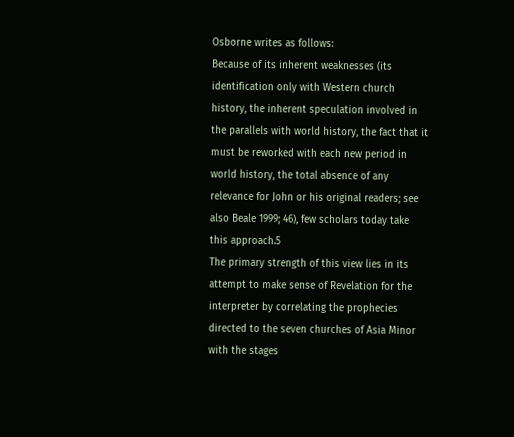Osborne writes as follows:
Because of its inherent weaknesses (its identification only with Western church history, the inherent speculation involved in the parallels with world history, the fact that it must be reworked with each new period in world history, the total absence of any relevance for John or his original readers; see also Beale 1999; 46), few scholars today take this approach.5
The primary strength of this view lies in its attempt to make sense of Revelation for the interpreter by correlating the prophecies directed to the seven churches of Asia Minor with the stages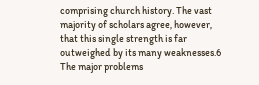comprising church history. The vast majority of scholars agree, however, that this single strength is far outweighed by its many weaknesses.6
The major problems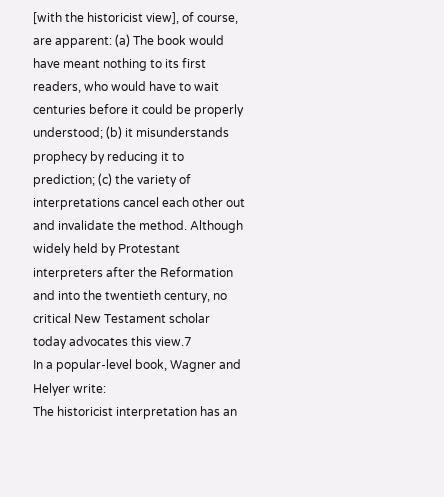[with the historicist view], of course, are apparent: (a) The book would have meant nothing to its first readers, who would have to wait centuries before it could be properly understood; (b) it misunderstands prophecy by reducing it to prediction; (c) the variety of interpretations cancel each other out and invalidate the method. Although widely held by Protestant interpreters after the Reformation and into the twentieth century, no critical New Testament scholar today advocates this view.7
In a popular-level book, Wagner and Helyer write:
The historicist interpretation has an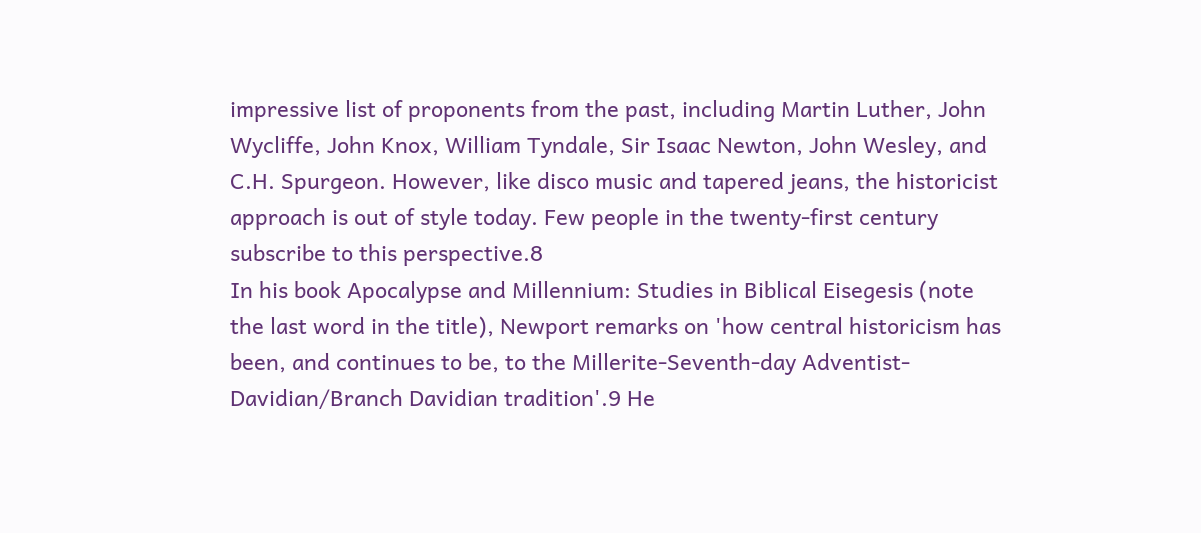impressive list of proponents from the past, including Martin Luther, John Wycliffe, John Knox, William Tyndale, Sir Isaac Newton, John Wesley, and C.H. Spurgeon. However, like disco music and tapered jeans, the historicist approach is out of style today. Few people in the twenty-first century subscribe to this perspective.8
In his book Apocalypse and Millennium: Studies in Biblical Eisegesis (note the last word in the title), Newport remarks on 'how central historicism has been, and continues to be, to the Millerite-Seventh-day Adventist-Davidian/Branch Davidian tradition'.9 He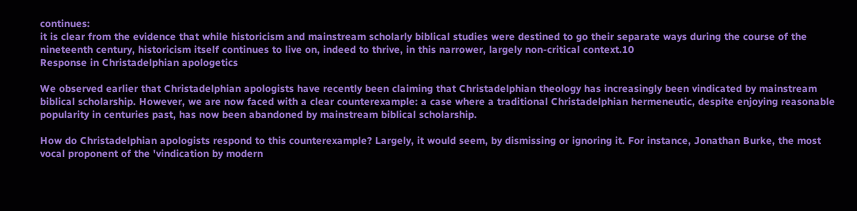continues:
it is clear from the evidence that while historicism and mainstream scholarly biblical studies were destined to go their separate ways during the course of the nineteenth century, historicism itself continues to live on, indeed to thrive, in this narrower, largely non-critical context.10
Response in Christadelphian apologetics

We observed earlier that Christadelphian apologists have recently been claiming that Christadelphian theology has increasingly been vindicated by mainstream biblical scholarship. However, we are now faced with a clear counterexample: a case where a traditional Christadelphian hermeneutic, despite enjoying reasonable popularity in centuries past, has now been abandoned by mainstream biblical scholarship.

How do Christadelphian apologists respond to this counterexample? Largely, it would seem, by dismissing or ignoring it. For instance, Jonathan Burke, the most vocal proponent of the 'vindication by modern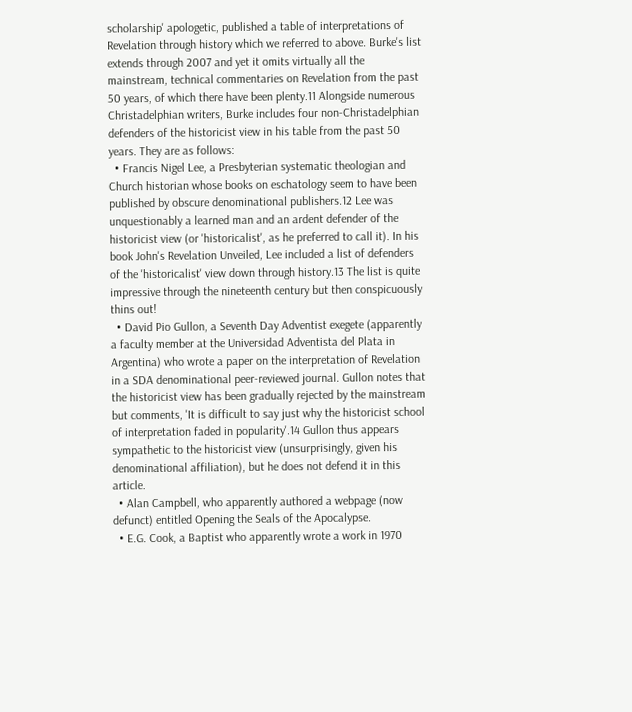scholarship' apologetic, published a table of interpretations of Revelation through history which we referred to above. Burke's list extends through 2007 and yet it omits virtually all the mainstream, technical commentaries on Revelation from the past 50 years, of which there have been plenty.11 Alongside numerous Christadelphian writers, Burke includes four non-Christadelphian defenders of the historicist view in his table from the past 50 years. They are as follows:
  • Francis Nigel Lee, a Presbyterian systematic theologian and Church historian whose books on eschatology seem to have been published by obscure denominational publishers.12 Lee was unquestionably a learned man and an ardent defender of the historicist view (or 'historicalist', as he preferred to call it). In his book John's Revelation Unveiled, Lee included a list of defenders of the 'historicalist' view down through history.13 The list is quite impressive through the nineteenth century but then conspicuously thins out!
  • David Pio Gullon, a Seventh Day Adventist exegete (apparently a faculty member at the Universidad Adventista del Plata in Argentina) who wrote a paper on the interpretation of Revelation in a SDA denominational peer-reviewed journal. Gullon notes that the historicist view has been gradually rejected by the mainstream but comments, 'It is difficult to say just why the historicist school of interpretation faded in popularity'.14 Gullon thus appears sympathetic to the historicist view (unsurprisingly, given his denominational affiliation), but he does not defend it in this article.
  • Alan Campbell, who apparently authored a webpage (now defunct) entitled Opening the Seals of the Apocalypse.
  • E.G. Cook, a Baptist who apparently wrote a work in 1970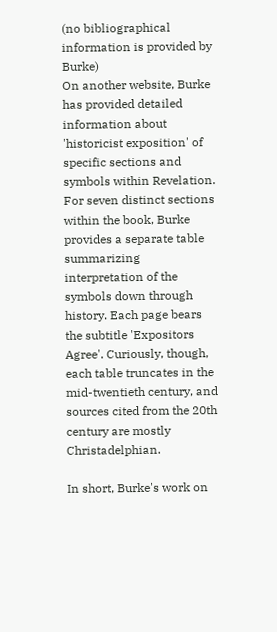(no bibliographical information is provided by Burke)
On another website, Burke has provided detailed information about 'historicist exposition' of specific sections and symbols within Revelation. For seven distinct sections within the book, Burke provides a separate table summarizing interpretation of the symbols down through history. Each page bears the subtitle 'Expositors Agree'. Curiously, though, each table truncates in the mid-twentieth century, and sources cited from the 20th century are mostly Christadelphian.

In short, Burke's work on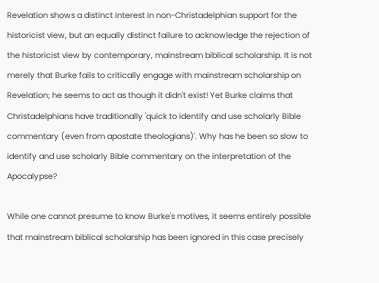Revelation shows a distinct interest in non-Christadelphian support for the historicist view, but an equally distinct failure to acknowledge the rejection of the historicist view by contemporary, mainstream biblical scholarship. It is not merely that Burke fails to critically engage with mainstream scholarship on Revelation; he seems to act as though it didn't exist! Yet Burke claims that Christadelphians have traditionally 'quick to identify and use scholarly Bible commentary (even from apostate theologians)'. Why has he been so slow to identify and use scholarly Bible commentary on the interpretation of the Apocalypse?

While one cannot presume to know Burke's motives, it seems entirely possible that mainstream biblical scholarship has been ignored in this case precisely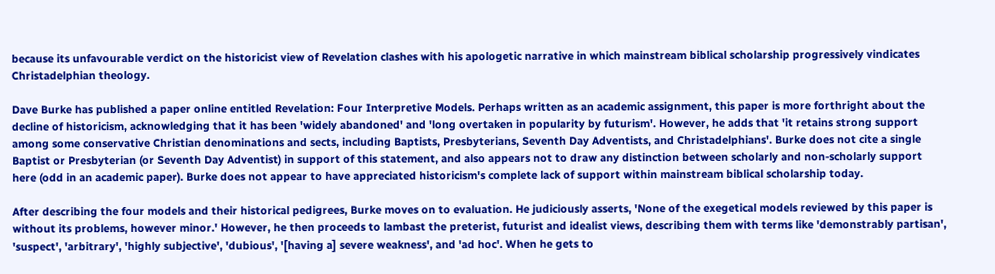because its unfavourable verdict on the historicist view of Revelation clashes with his apologetic narrative in which mainstream biblical scholarship progressively vindicates Christadelphian theology.

Dave Burke has published a paper online entitled Revelation: Four Interpretive Models. Perhaps written as an academic assignment, this paper is more forthright about the decline of historicism, acknowledging that it has been 'widely abandoned' and 'long overtaken in popularity by futurism'. However, he adds that 'it retains strong support among some conservative Christian denominations and sects, including Baptists, Presbyterians, Seventh Day Adventists, and Christadelphians'. Burke does not cite a single Baptist or Presbyterian (or Seventh Day Adventist) in support of this statement, and also appears not to draw any distinction between scholarly and non-scholarly support here (odd in an academic paper). Burke does not appear to have appreciated historicism's complete lack of support within mainstream biblical scholarship today.

After describing the four models and their historical pedigrees, Burke moves on to evaluation. He judiciously asserts, 'None of the exegetical models reviewed by this paper is without its problems, however minor.' However, he then proceeds to lambast the preterist, futurist and idealist views, describing them with terms like 'demonstrably partisan', 'suspect', 'arbitrary', 'highly subjective', 'dubious', '[having a] severe weakness', and 'ad hoc'. When he gets to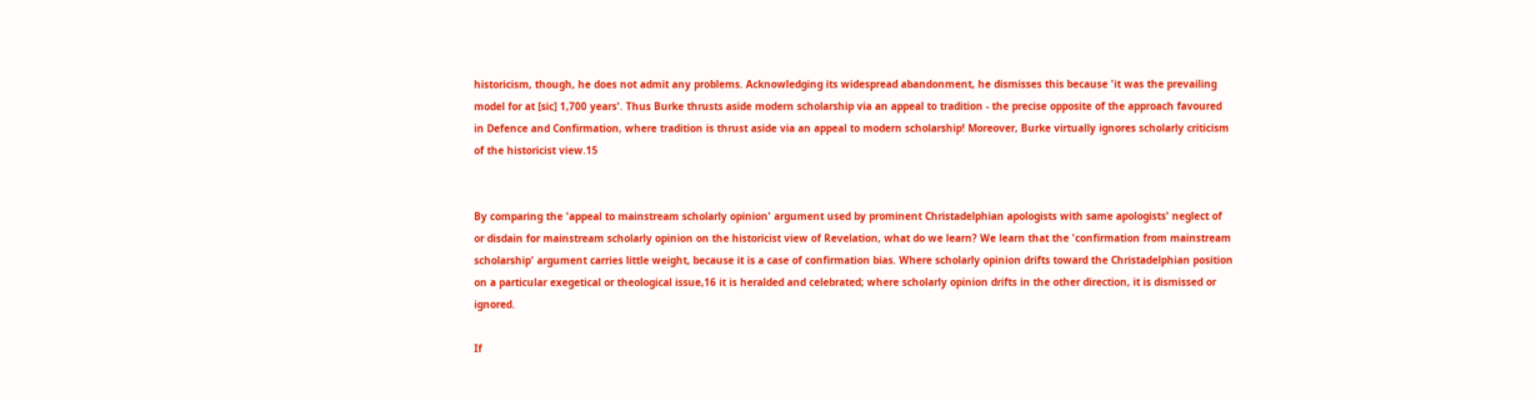historicism, though, he does not admit any problems. Acknowledging its widespread abandonment, he dismisses this because 'it was the prevailing model for at [sic] 1,700 years'. Thus Burke thrusts aside modern scholarship via an appeal to tradition - the precise opposite of the approach favoured in Defence and Confirmation, where tradition is thrust aside via an appeal to modern scholarship! Moreover, Burke virtually ignores scholarly criticism of the historicist view.15


By comparing the 'appeal to mainstream scholarly opinion' argument used by prominent Christadelphian apologists with same apologists' neglect of or disdain for mainstream scholarly opinion on the historicist view of Revelation, what do we learn? We learn that the 'confirmation from mainstream scholarship' argument carries little weight, because it is a case of confirmation bias. Where scholarly opinion drifts toward the Christadelphian position on a particular exegetical or theological issue,16 it is heralded and celebrated; where scholarly opinion drifts in the other direction, it is dismissed or ignored.

If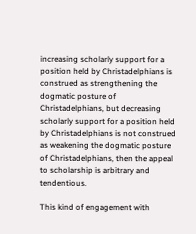increasing scholarly support for a position held by Christadelphians is construed as strengthening the dogmatic posture of Christadelphians, but decreasing scholarly support for a position held by Christadelphians is not construed as weakening the dogmatic posture of Christadelphians, then the appeal to scholarship is arbitrary and tendentious.

This kind of engagement with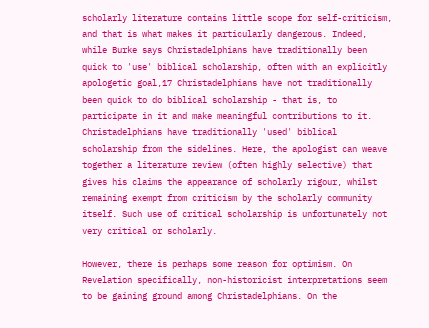scholarly literature contains little scope for self-criticism, and that is what makes it particularly dangerous. Indeed, while Burke says Christadelphians have traditionally been quick to 'use' biblical scholarship, often with an explicitly apologetic goal,17 Christadelphians have not traditionally been quick to do biblical scholarship - that is, to participate in it and make meaningful contributions to it. Christadelphians have traditionally 'used' biblical scholarship from the sidelines. Here, the apologist can weave together a literature review (often highly selective) that gives his claims the appearance of scholarly rigour, whilst remaining exempt from criticism by the scholarly community itself. Such use of critical scholarship is unfortunately not very critical or scholarly.

However, there is perhaps some reason for optimism. On Revelation specifically, non-historicist interpretations seem to be gaining ground among Christadelphians. On the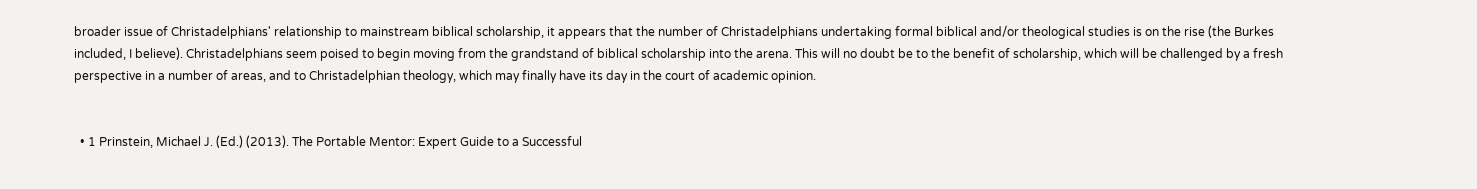broader issue of Christadelphians' relationship to mainstream biblical scholarship, it appears that the number of Christadelphians undertaking formal biblical and/or theological studies is on the rise (the Burkes included, I believe). Christadelphians seem poised to begin moving from the grandstand of biblical scholarship into the arena. This will no doubt be to the benefit of scholarship, which will be challenged by a fresh perspective in a number of areas, and to Christadelphian theology, which may finally have its day in the court of academic opinion.


  • 1 Prinstein, Michael J. (Ed.) (2013). The Portable Mentor: Expert Guide to a Successful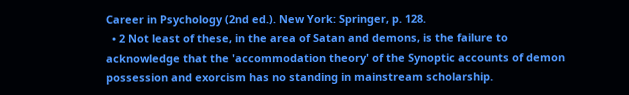Career in Psychology (2nd ed.). New York: Springer, p. 128.
  • 2 Not least of these, in the area of Satan and demons, is the failure to acknowledge that the 'accommodation theory' of the Synoptic accounts of demon possession and exorcism has no standing in mainstream scholarship.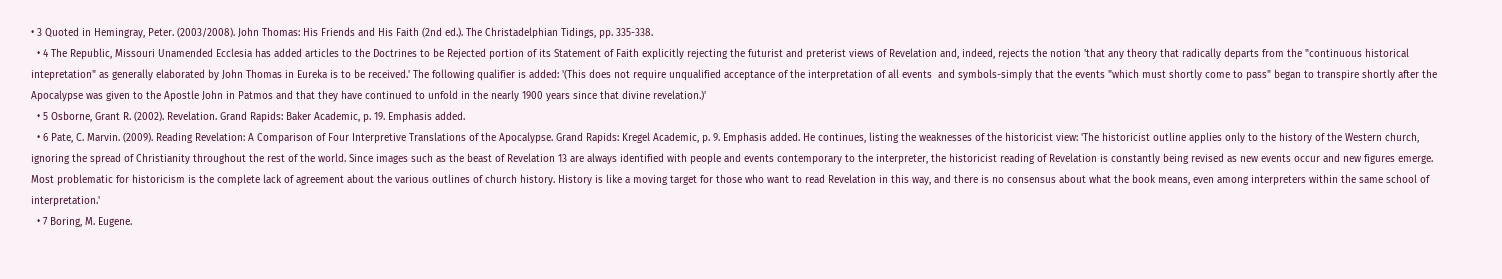• 3 Quoted in Hemingray, Peter. (2003/2008). John Thomas: His Friends and His Faith (2nd ed.). The Christadelphian Tidings, pp. 335-338.
  • 4 The Republic, Missouri Unamended Ecclesia has added articles to the Doctrines to be Rejected portion of its Statement of Faith explicitly rejecting the futurist and preterist views of Revelation and, indeed, rejects the notion 'that any theory that radically departs from the "continuous historical intepretation" as generally elaborated by John Thomas in Eureka is to be received.' The following qualifier is added: '(This does not require unqualified acceptance of the interpretation of all events  and symbols-simply that the events "which must shortly come to pass" began to transpire shortly after the Apocalypse was given to the Apostle John in Patmos and that they have continued to unfold in the nearly 1900 years since that divine revelation.)'
  • 5 Osborne, Grant R. (2002). Revelation. Grand Rapids: Baker Academic, p. 19. Emphasis added.
  • 6 Pate, C. Marvin. (2009). Reading Revelation: A Comparison of Four Interpretive Translations of the Apocalypse. Grand Rapids: Kregel Academic, p. 9. Emphasis added. He continues, listing the weaknesses of the historicist view: 'The historicist outline applies only to the history of the Western church, ignoring the spread of Christianity throughout the rest of the world. Since images such as the beast of Revelation 13 are always identified with people and events contemporary to the interpreter, the historicist reading of Revelation is constantly being revised as new events occur and new figures emerge. Most problematic for historicism is the complete lack of agreement about the various outlines of church history. History is like a moving target for those who want to read Revelation in this way, and there is no consensus about what the book means, even among interpreters within the same school of interpretation.'
  • 7 Boring, M. Eugene.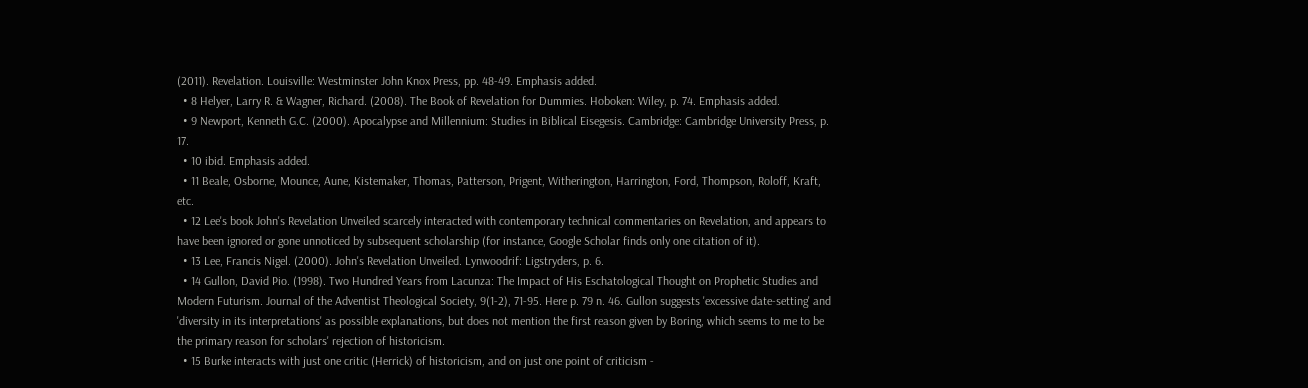(2011). Revelation. Louisville: Westminster John Knox Press, pp. 48-49. Emphasis added.
  • 8 Helyer, Larry R. & Wagner, Richard. (2008). The Book of Revelation for Dummies. Hoboken: Wiley, p. 74. Emphasis added.
  • 9 Newport, Kenneth G.C. (2000). Apocalypse and Millennium: Studies in Biblical Eisegesis. Cambridge: Cambridge University Press, p. 17.
  • 10 ibid. Emphasis added.
  • 11 Beale, Osborne, Mounce, Aune, Kistemaker, Thomas, Patterson, Prigent, Witherington, Harrington, Ford, Thompson, Roloff, Kraft, etc.
  • 12 Lee's book John's Revelation Unveiled scarcely interacted with contemporary technical commentaries on Revelation, and appears to have been ignored or gone unnoticed by subsequent scholarship (for instance, Google Scholar finds only one citation of it).
  • 13 Lee, Francis Nigel. (2000). John's Revelation Unveiled. Lynwoodrif: Ligstryders, p. 6.
  • 14 Gullon, David Pio. (1998). Two Hundred Years from Lacunza: The Impact of His Eschatological Thought on Prophetic Studies and Modern Futurism. Journal of the Adventist Theological Society, 9(1-2), 71-95. Here p. 79 n. 46. Gullon suggests 'excessive date-setting' and 'diversity in its interpretations' as possible explanations, but does not mention the first reason given by Boring, which seems to me to be the primary reason for scholars' rejection of historicism.
  • 15 Burke interacts with just one critic (Herrick) of historicism, and on just one point of criticism -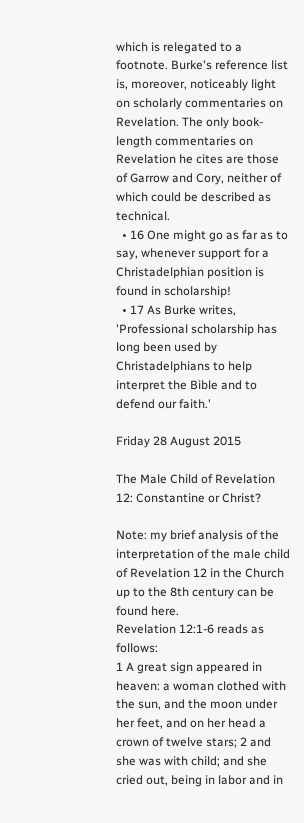which is relegated to a footnote. Burke's reference list is, moreover, noticeably light on scholarly commentaries on Revelation. The only book-length commentaries on Revelation he cites are those of Garrow and Cory, neither of which could be described as technical.
  • 16 One might go as far as to say, whenever support for a Christadelphian position is found in scholarship!
  • 17 As Burke writes, 'Professional scholarship has long been used by Christadelphians to help interpret the Bible and to defend our faith.'

Friday 28 August 2015

The Male Child of Revelation 12: Constantine or Christ?

Note: my brief analysis of the interpretation of the male child of Revelation 12 in the Church up to the 8th century can be found here.
Revelation 12:1-6 reads as follows:
1 A great sign appeared in heaven: a woman clothed with the sun, and the moon under her feet, and on her head a crown of twelve stars; 2 and she was with child; and she cried out, being in labor and in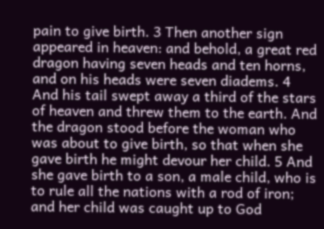pain to give birth. 3 Then another sign appeared in heaven: and behold, a great red dragon having seven heads and ten horns, and on his heads were seven diadems. 4 And his tail swept away a third of the stars of heaven and threw them to the earth. And the dragon stood before the woman who was about to give birth, so that when she gave birth he might devour her child. 5 And she gave birth to a son, a male child, who is to rule all the nations with a rod of iron; and her child was caught up to God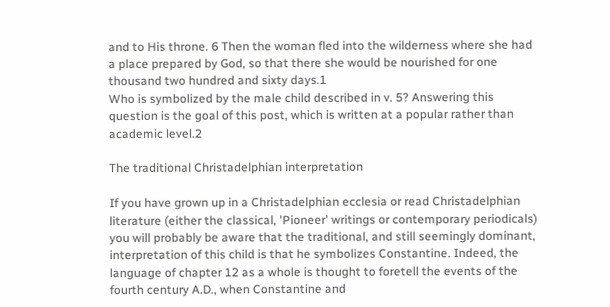and to His throne. 6 Then the woman fled into the wilderness where she had a place prepared by God, so that there she would be nourished for one thousand two hundred and sixty days.1
Who is symbolized by the male child described in v. 5? Answering this question is the goal of this post, which is written at a popular rather than academic level.2

The traditional Christadelphian interpretation

If you have grown up in a Christadelphian ecclesia or read Christadelphian literature (either the classical, 'Pioneer' writings or contemporary periodicals) you will probably be aware that the traditional, and still seemingly dominant, interpretation of this child is that he symbolizes Constantine. Indeed, the language of chapter 12 as a whole is thought to foretell the events of the fourth century A.D., when Constantine and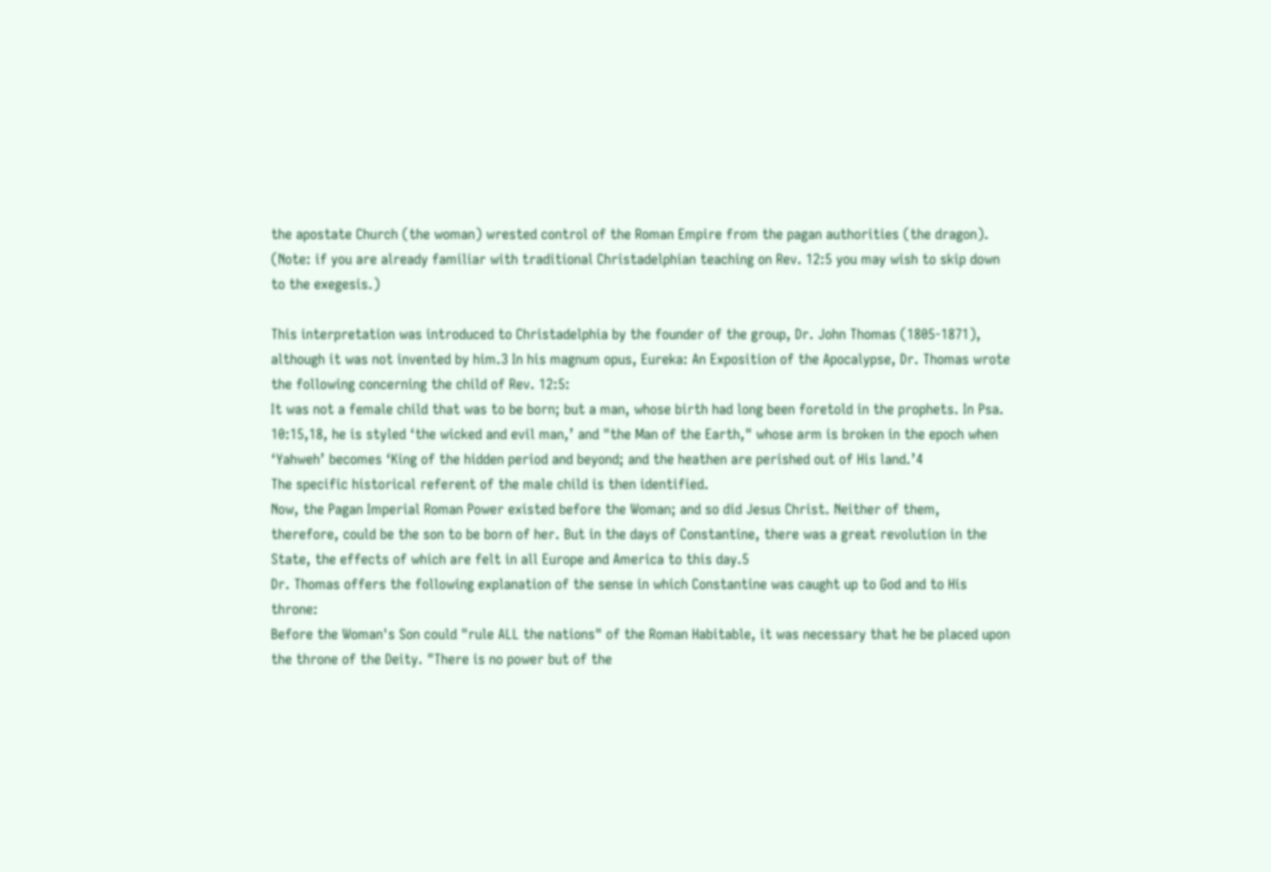the apostate Church (the woman) wrested control of the Roman Empire from the pagan authorities (the dragon). (Note: if you are already familiar with traditional Christadelphian teaching on Rev. 12:5 you may wish to skip down to the exegesis.)

This interpretation was introduced to Christadelphia by the founder of the group, Dr. John Thomas (1805-1871), although it was not invented by him.3 In his magnum opus, Eureka: An Exposition of the Apocalypse, Dr. Thomas wrote the following concerning the child of Rev. 12:5:
It was not a female child that was to be born; but a man, whose birth had long been foretold in the prophets. In Psa. 10:15,18, he is styled ‘the wicked and evil man,’ and "the Man of the Earth," whose arm is broken in the epoch when ‘Yahweh’ becomes ‘King of the hidden period and beyond; and the heathen are perished out of His land.’4
The specific historical referent of the male child is then identified.
Now, the Pagan Imperial Roman Power existed before the Woman; and so did Jesus Christ. Neither of them, therefore, could be the son to be born of her. But in the days of Constantine, there was a great revolution in the State, the effects of which are felt in all Europe and America to this day.5
Dr. Thomas offers the following explanation of the sense in which Constantine was caught up to God and to His throne:
Before the Woman's Son could "rule ALL the nations" of the Roman Habitable, it was necessary that he be placed upon the throne of the Deity. "There is no power but of the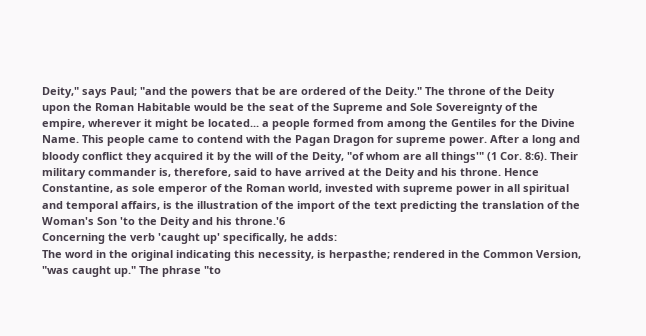Deity," says Paul; "and the powers that be are ordered of the Deity." The throne of the Deity upon the Roman Habitable would be the seat of the Supreme and Sole Sovereignty of the empire, wherever it might be located... a people formed from among the Gentiles for the Divine Name. This people came to contend with the Pagan Dragon for supreme power. After a long and bloody conflict they acquired it by the will of the Deity, "of whom are all things'" (1 Cor. 8:6). Their military commander is, therefore, said to have arrived at the Deity and his throne. Hence Constantine, as sole emperor of the Roman world, invested with supreme power in all spiritual and temporal affairs, is the illustration of the import of the text predicting the translation of the Woman's Son 'to the Deity and his throne.'6
Concerning the verb 'caught up' specifically, he adds:
The word in the original indicating this necessity, is herpasthe; rendered in the Common Version, "was caught up." The phrase "to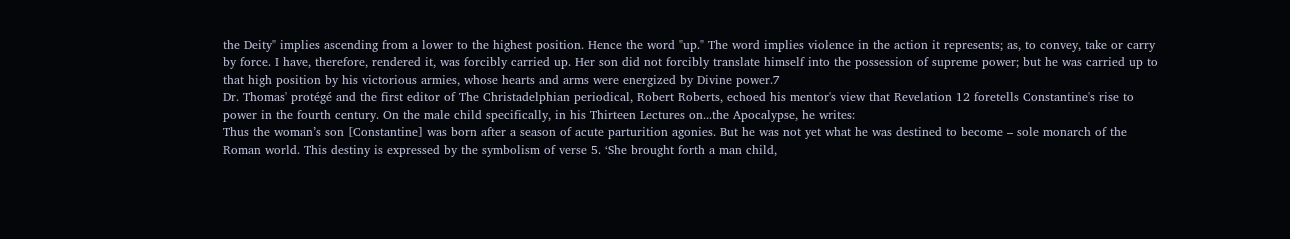the Deity" implies ascending from a lower to the highest position. Hence the word "up." The word implies violence in the action it represents; as, to convey, take or carry by force. I have, therefore, rendered it, was forcibly carried up. Her son did not forcibly translate himself into the possession of supreme power; but he was carried up to that high position by his victorious armies, whose hearts and arms were energized by Divine power.7
Dr. Thomas' protégé and the first editor of The Christadelphian periodical, Robert Roberts, echoed his mentor's view that Revelation 12 foretells Constantine's rise to power in the fourth century. On the male child specifically, in his Thirteen Lectures on...the Apocalypse, he writes:
Thus the woman’s son [Constantine] was born after a season of acute parturition agonies. But he was not yet what he was destined to become – sole monarch of the Roman world. This destiny is expressed by the symbolism of verse 5. ‘She brought forth a man child,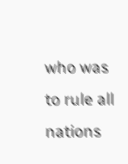who was to rule all nations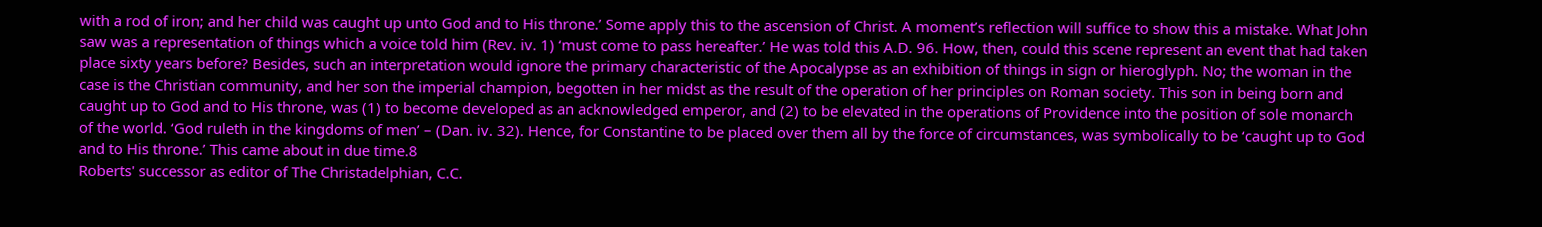with a rod of iron; and her child was caught up unto God and to His throne.’ Some apply this to the ascension of Christ. A moment’s reflection will suffice to show this a mistake. What John saw was a representation of things which a voice told him (Rev. iv. 1) ‘must come to pass hereafter.’ He was told this A.D. 96. How, then, could this scene represent an event that had taken place sixty years before? Besides, such an interpretation would ignore the primary characteristic of the Apocalypse as an exhibition of things in sign or hieroglyph. No; the woman in the case is the Christian community, and her son the imperial champion, begotten in her midst as the result of the operation of her principles on Roman society. This son in being born and caught up to God and to His throne, was (1) to become developed as an acknowledged emperor, and (2) to be elevated in the operations of Providence into the position of sole monarch of the world. ‘God ruleth in the kingdoms of men’ – (Dan. iv. 32). Hence, for Constantine to be placed over them all by the force of circumstances, was symbolically to be ‘caught up to God and to His throne.’ This came about in due time.8
Roberts' successor as editor of The Christadelphian, C.C.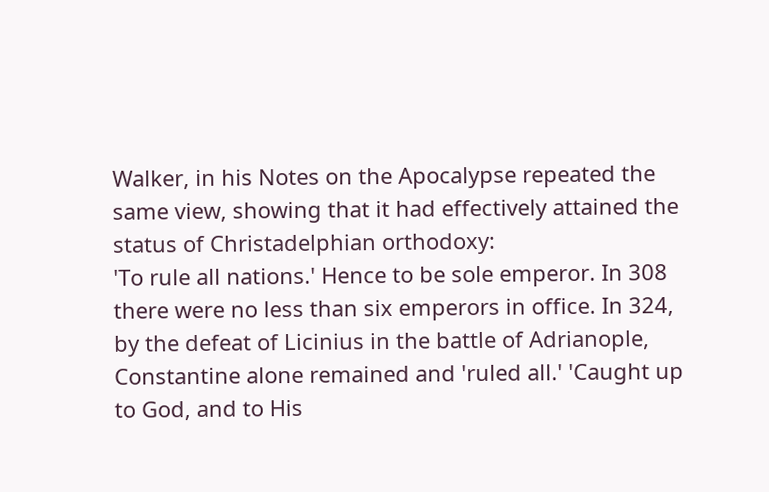Walker, in his Notes on the Apocalypse repeated the same view, showing that it had effectively attained the status of Christadelphian orthodoxy:
'To rule all nations.' Hence to be sole emperor. In 308 there were no less than six emperors in office. In 324, by the defeat of Licinius in the battle of Adrianople, Constantine alone remained and 'ruled all.' 'Caught up to God, and to His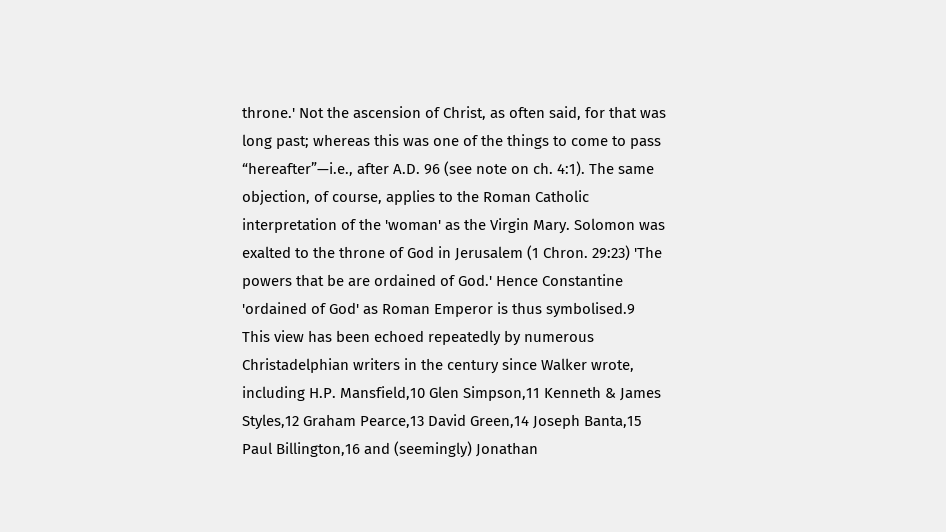throne.' Not the ascension of Christ, as often said, for that was long past; whereas this was one of the things to come to pass “hereafter”—i.e., after A.D. 96 (see note on ch. 4:1). The same objection, of course, applies to the Roman Catholic interpretation of the 'woman' as the Virgin Mary. Solomon was exalted to the throne of God in Jerusalem (1 Chron. 29:23) 'The powers that be are ordained of God.' Hence Constantine 'ordained of God' as Roman Emperor is thus symbolised.9
This view has been echoed repeatedly by numerous Christadelphian writers in the century since Walker wrote, including H.P. Mansfield,10 Glen Simpson,11 Kenneth & James Styles,12 Graham Pearce,13 David Green,14 Joseph Banta,15 Paul Billington,16 and (seemingly) Jonathan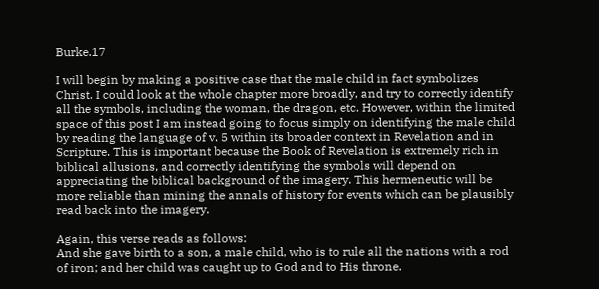Burke.17

I will begin by making a positive case that the male child in fact symbolizes Christ. I could look at the whole chapter more broadly, and try to correctly identify all the symbols, including the woman, the dragon, etc. However, within the limited space of this post I am instead going to focus simply on identifying the male child by reading the language of v. 5 within its broader context in Revelation and in Scripture. This is important because the Book of Revelation is extremely rich in biblical allusions, and correctly identifying the symbols will depend on appreciating the biblical background of the imagery. This hermeneutic will be more reliable than mining the annals of history for events which can be plausibly read back into the imagery.

Again, this verse reads as follows:
And she gave birth to a son, a male child, who is to rule all the nations with a rod of iron; and her child was caught up to God and to His throne.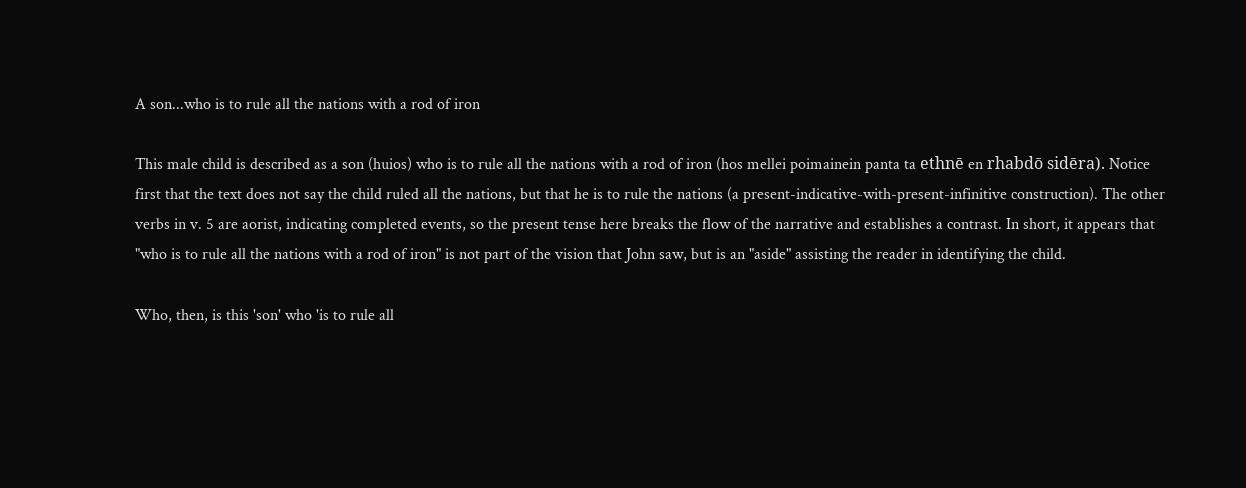A son...who is to rule all the nations with a rod of iron

This male child is described as a son (huios) who is to rule all the nations with a rod of iron (hos mellei poimainein panta ta ethnē en rhabdō sidēra). Notice first that the text does not say the child ruled all the nations, but that he is to rule the nations (a present-indicative-with-present-infinitive construction). The other verbs in v. 5 are aorist, indicating completed events, so the present tense here breaks the flow of the narrative and establishes a contrast. In short, it appears that "who is to rule all the nations with a rod of iron" is not part of the vision that John saw, but is an "aside" assisting the reader in identifying the child.

Who, then, is this 'son' who 'is to rule all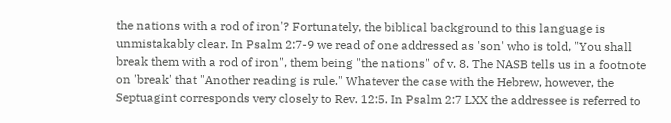the nations with a rod of iron'? Fortunately, the biblical background to this language is unmistakably clear. In Psalm 2:7-9 we read of one addressed as 'son' who is told, "You shall break them with a rod of iron", them being "the nations" of v. 8. The NASB tells us in a footnote on 'break' that "Another reading is rule." Whatever the case with the Hebrew, however, the Septuagint corresponds very closely to Rev. 12:5. In Psalm 2:7 LXX the addressee is referred to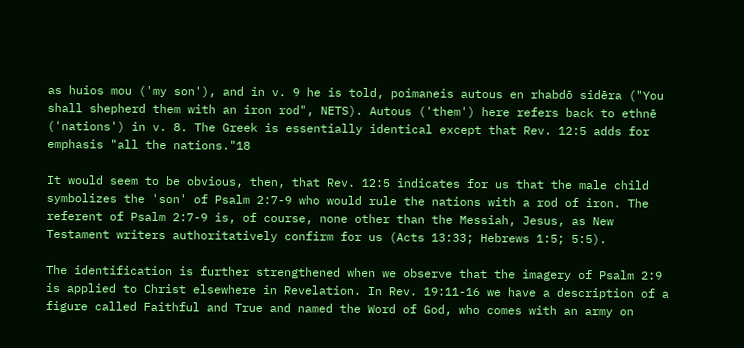as huios mou ('my son'), and in v. 9 he is told, poimaneis autous en rhabdō sidēra ("You shall shepherd them with an iron rod", NETS). Autous ('them') here refers back to ethnē ('nations') in v. 8. The Greek is essentially identical except that Rev. 12:5 adds for emphasis "all the nations."18

It would seem to be obvious, then, that Rev. 12:5 indicates for us that the male child symbolizes the 'son' of Psalm 2:7-9 who would rule the nations with a rod of iron. The referent of Psalm 2:7-9 is, of course, none other than the Messiah, Jesus, as New Testament writers authoritatively confirm for us (Acts 13:33; Hebrews 1:5; 5:5).

The identification is further strengthened when we observe that the imagery of Psalm 2:9 is applied to Christ elsewhere in Revelation. In Rev. 19:11-16 we have a description of a figure called Faithful and True and named the Word of God, who comes with an army on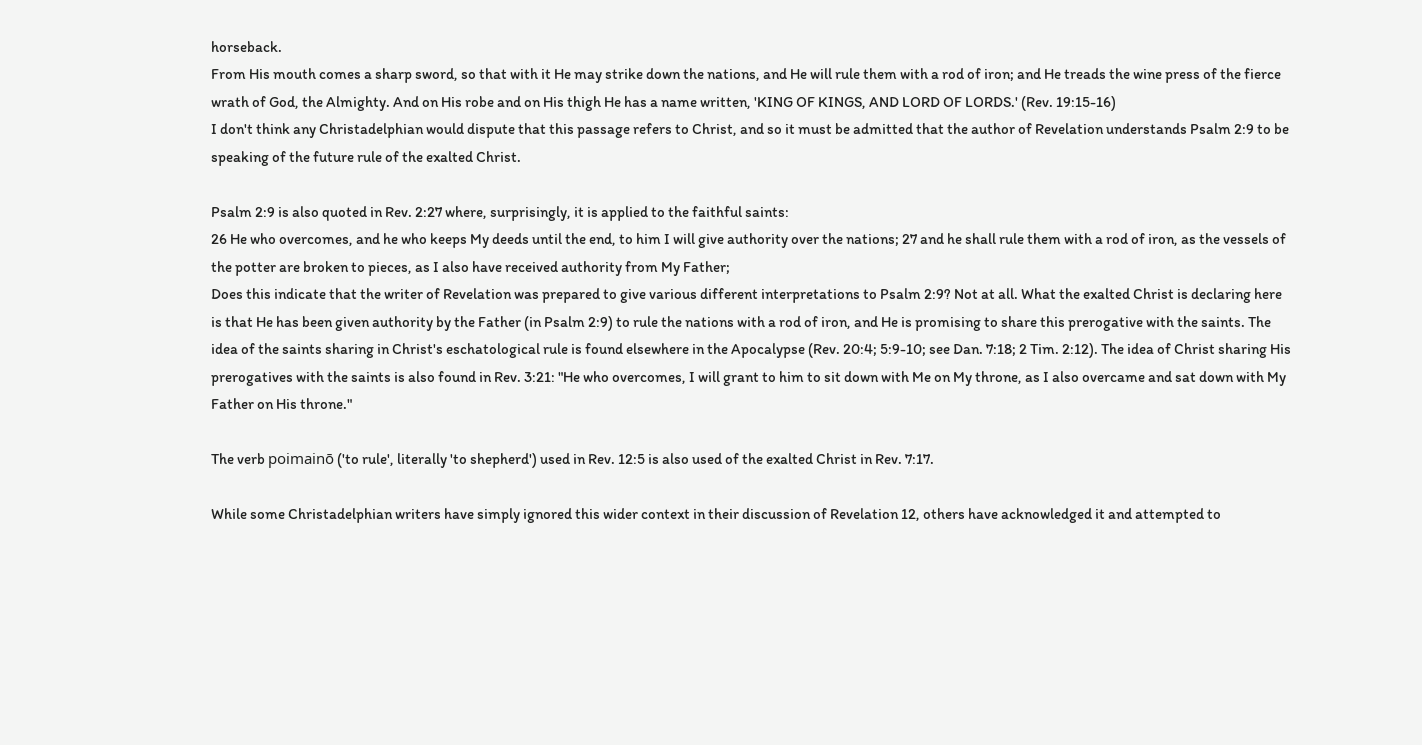horseback.
From His mouth comes a sharp sword, so that with it He may strike down the nations, and He will rule them with a rod of iron; and He treads the wine press of the fierce wrath of God, the Almighty. And on His robe and on His thigh He has a name written, 'KING OF KINGS, AND LORD OF LORDS.' (Rev. 19:15-16)
I don't think any Christadelphian would dispute that this passage refers to Christ, and so it must be admitted that the author of Revelation understands Psalm 2:9 to be speaking of the future rule of the exalted Christ.

Psalm 2:9 is also quoted in Rev. 2:27 where, surprisingly, it is applied to the faithful saints:
26 He who overcomes, and he who keeps My deeds until the end, to him I will give authority over the nations; 27 and he shall rule them with a rod of iron, as the vessels of the potter are broken to pieces, as I also have received authority from My Father;
Does this indicate that the writer of Revelation was prepared to give various different interpretations to Psalm 2:9? Not at all. What the exalted Christ is declaring here is that He has been given authority by the Father (in Psalm 2:9) to rule the nations with a rod of iron, and He is promising to share this prerogative with the saints. The idea of the saints sharing in Christ's eschatological rule is found elsewhere in the Apocalypse (Rev. 20:4; 5:9-10; see Dan. 7:18; 2 Tim. 2:12). The idea of Christ sharing His prerogatives with the saints is also found in Rev. 3:21: "He who overcomes, I will grant to him to sit down with Me on My throne, as I also overcame and sat down with My Father on His throne."

The verb poimainō ('to rule', literally 'to shepherd') used in Rev. 12:5 is also used of the exalted Christ in Rev. 7:17.

While some Christadelphian writers have simply ignored this wider context in their discussion of Revelation 12, others have acknowledged it and attempted to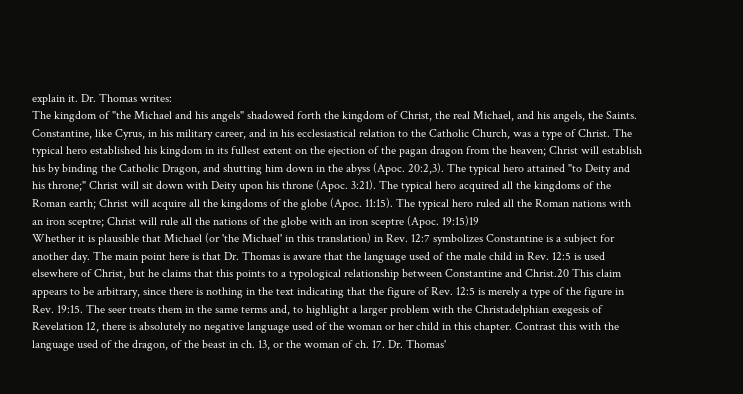explain it. Dr. Thomas writes:
The kingdom of "the Michael and his angels" shadowed forth the kingdom of Christ, the real Michael, and his angels, the Saints. Constantine, like Cyrus, in his military career, and in his ecclesiastical relation to the Catholic Church, was a type of Christ. The typical hero established his kingdom in its fullest extent on the ejection of the pagan dragon from the heaven; Christ will establish his by binding the Catholic Dragon, and shutting him down in the abyss (Apoc. 20:2,3). The typical hero attained "to Deity and his throne;" Christ will sit down with Deity upon his throne (Apoc. 3:21). The typical hero acquired all the kingdoms of the Roman earth; Christ will acquire all the kingdoms of the globe (Apoc. 11:15). The typical hero ruled all the Roman nations with an iron sceptre; Christ will rule all the nations of the globe with an iron sceptre (Apoc. 19:15)19
Whether it is plausible that Michael (or 'the Michael' in this translation) in Rev. 12:7 symbolizes Constantine is a subject for another day. The main point here is that Dr. Thomas is aware that the language used of the male child in Rev. 12:5 is used elsewhere of Christ, but he claims that this points to a typological relationship between Constantine and Christ.20 This claim appears to be arbitrary, since there is nothing in the text indicating that the figure of Rev. 12:5 is merely a type of the figure in Rev. 19:15. The seer treats them in the same terms and, to highlight a larger problem with the Christadelphian exegesis of Revelation 12, there is absolutely no negative language used of the woman or her child in this chapter. Contrast this with the language used of the dragon, of the beast in ch. 13, or the woman of ch. 17. Dr. Thomas'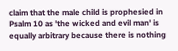claim that the male child is prophesied in Psalm 10 as 'the wicked and evil man' is equally arbitrary because there is nothing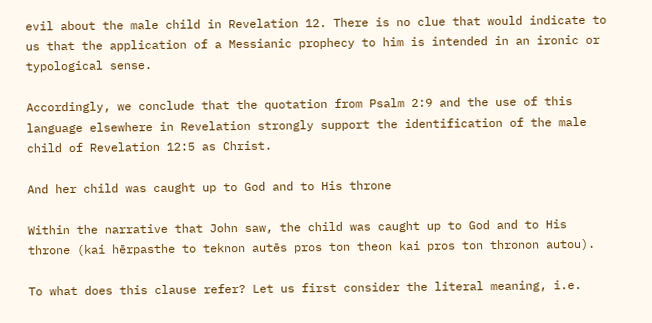evil about the male child in Revelation 12. There is no clue that would indicate to us that the application of a Messianic prophecy to him is intended in an ironic or typological sense.

Accordingly, we conclude that the quotation from Psalm 2:9 and the use of this language elsewhere in Revelation strongly support the identification of the male child of Revelation 12:5 as Christ.

And her child was caught up to God and to His throne

Within the narrative that John saw, the child was caught up to God and to His throne (kai hērpasthe to teknon autēs pros ton theon kai pros ton thronon autou).

To what does this clause refer? Let us first consider the literal meaning, i.e.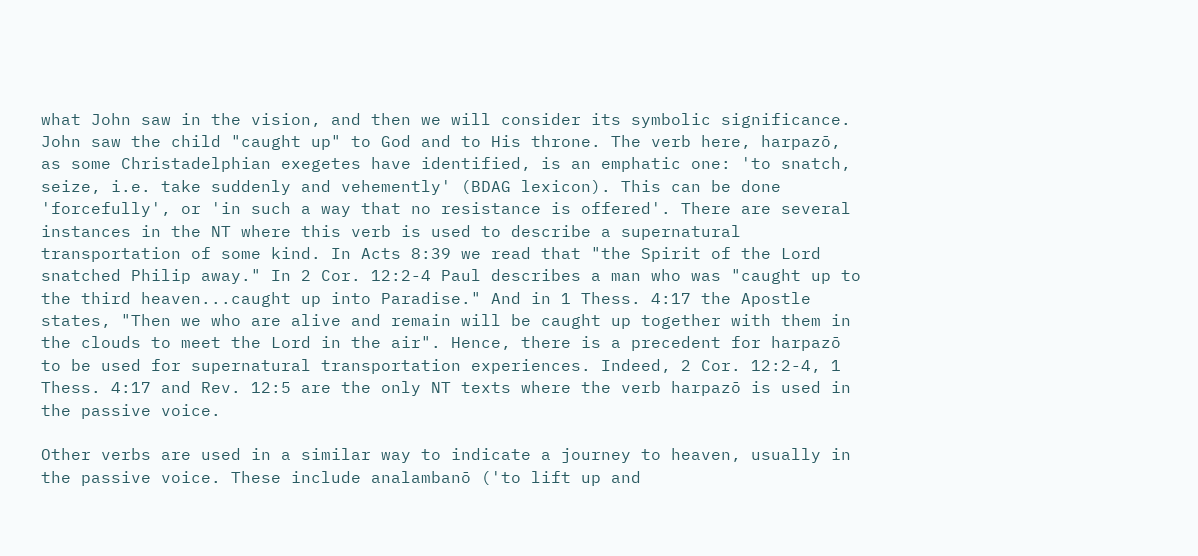what John saw in the vision, and then we will consider its symbolic significance. John saw the child "caught up" to God and to His throne. The verb here, harpazō, as some Christadelphian exegetes have identified, is an emphatic one: 'to snatch, seize, i.e. take suddenly and vehemently' (BDAG lexicon). This can be done 'forcefully', or 'in such a way that no resistance is offered'. There are several instances in the NT where this verb is used to describe a supernatural transportation of some kind. In Acts 8:39 we read that "the Spirit of the Lord snatched Philip away." In 2 Cor. 12:2-4 Paul describes a man who was "caught up to the third heaven...caught up into Paradise." And in 1 Thess. 4:17 the Apostle states, "Then we who are alive and remain will be caught up together with them in the clouds to meet the Lord in the air". Hence, there is a precedent for harpazō to be used for supernatural transportation experiences. Indeed, 2 Cor. 12:2-4, 1 Thess. 4:17 and Rev. 12:5 are the only NT texts where the verb harpazō is used in the passive voice.

Other verbs are used in a similar way to indicate a journey to heaven, usually in the passive voice. These include analambanō ('to lift up and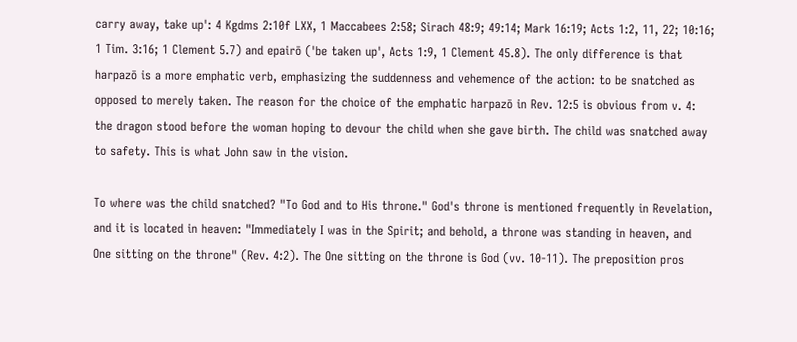carry away, take up': 4 Kgdms 2:10f LXX, 1 Maccabees 2:58; Sirach 48:9; 49:14; Mark 16:19; Acts 1:2, 11, 22; 10:16; 1 Tim. 3:16; 1 Clement 5.7) and epairō ('be taken up', Acts 1:9, 1 Clement 45.8). The only difference is that harpazō is a more emphatic verb, emphasizing the suddenness and vehemence of the action: to be snatched as opposed to merely taken. The reason for the choice of the emphatic harpazō in Rev. 12:5 is obvious from v. 4: the dragon stood before the woman hoping to devour the child when she gave birth. The child was snatched away to safety. This is what John saw in the vision.

To where was the child snatched? "To God and to His throne." God's throne is mentioned frequently in Revelation, and it is located in heaven: "Immediately I was in the Spirit; and behold, a throne was standing in heaven, and One sitting on the throne" (Rev. 4:2). The One sitting on the throne is God (vv. 10-11). The preposition pros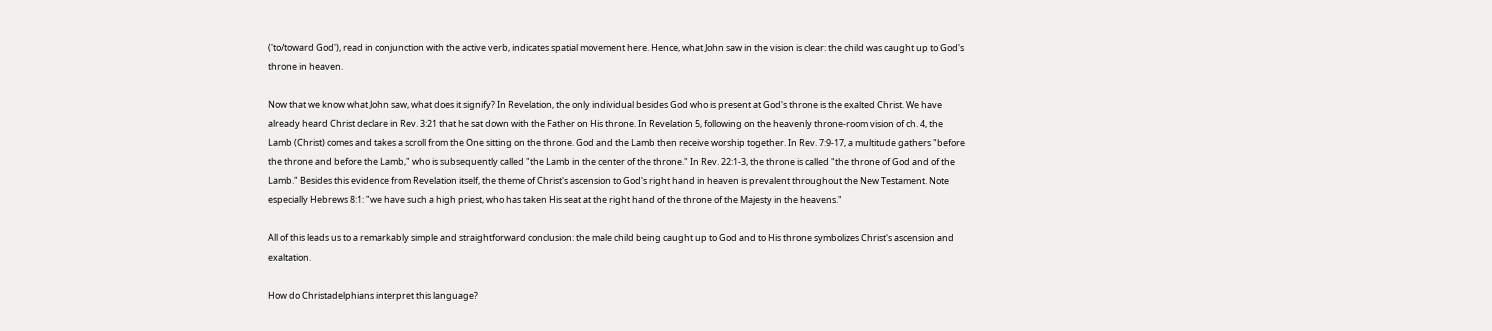('to/toward God'), read in conjunction with the active verb, indicates spatial movement here. Hence, what John saw in the vision is clear: the child was caught up to God's throne in heaven.

Now that we know what John saw, what does it signify? In Revelation, the only individual besides God who is present at God's throne is the exalted Christ. We have already heard Christ declare in Rev. 3:21 that he sat down with the Father on His throne. In Revelation 5, following on the heavenly throne-room vision of ch. 4, the Lamb (Christ) comes and takes a scroll from the One sitting on the throne. God and the Lamb then receive worship together. In Rev. 7:9-17, a multitude gathers "before the throne and before the Lamb," who is subsequently called "the Lamb in the center of the throne." In Rev. 22:1-3, the throne is called "the throne of God and of the Lamb." Besides this evidence from Revelation itself, the theme of Christ's ascension to God's right hand in heaven is prevalent throughout the New Testament. Note especially Hebrews 8:1: "we have such a high priest, who has taken His seat at the right hand of the throne of the Majesty in the heavens."

All of this leads us to a remarkably simple and straightforward conclusion: the male child being caught up to God and to His throne symbolizes Christ's ascension and exaltation.

How do Christadelphians interpret this language?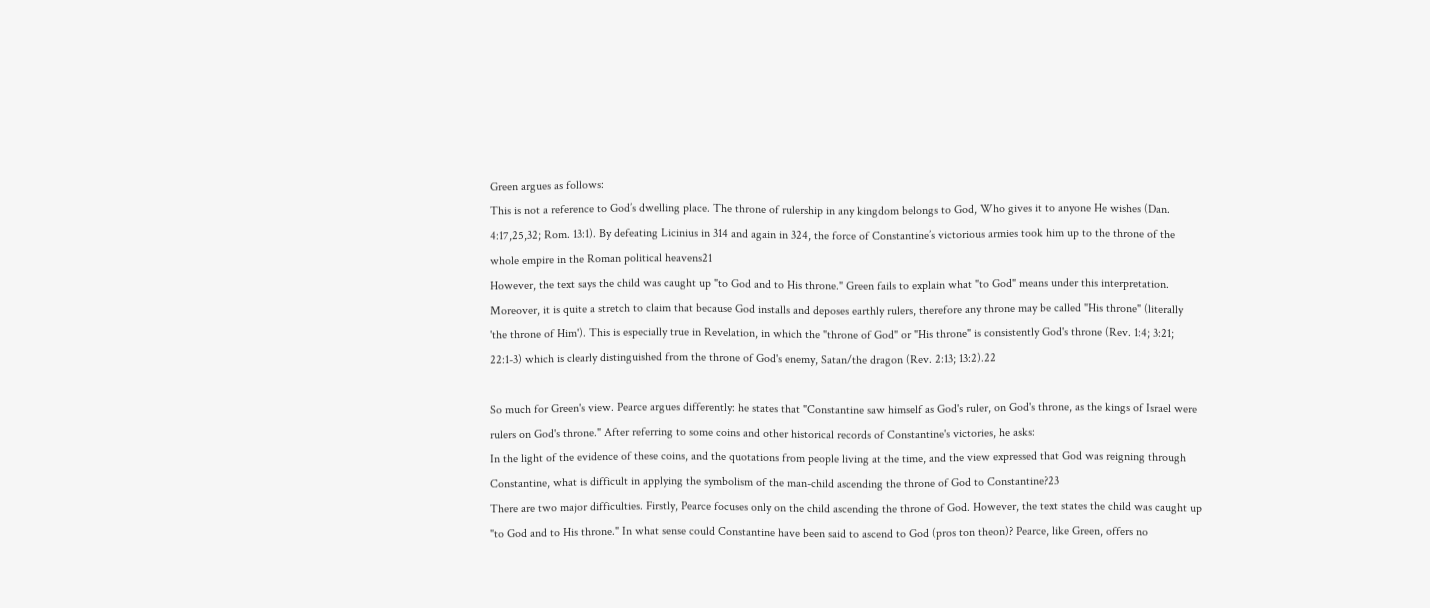Green argues as follows:
This is not a reference to God’s dwelling place. The throne of rulership in any kingdom belongs to God, Who gives it to anyone He wishes (Dan. 4:17,25,32; Rom. 13:1). By defeating Licinius in 314 and again in 324, the force of Constantine’s victorious armies took him up to the throne of the whole empire in the Roman political heavens21
However, the text says the child was caught up "to God and to His throne." Green fails to explain what "to God" means under this interpretation. Moreover, it is quite a stretch to claim that because God installs and deposes earthly rulers, therefore any throne may be called "His throne" (literally 'the throne of Him'). This is especially true in Revelation, in which the "throne of God" or "His throne" is consistently God's throne (Rev. 1:4; 3:21; 22:1-3) which is clearly distinguished from the throne of God's enemy, Satan/the dragon (Rev. 2:13; 13:2).22

So much for Green's view. Pearce argues differently: he states that "Constantine saw himself as God's ruler, on God's throne, as the kings of Israel were rulers on God's throne." After referring to some coins and other historical records of Constantine's victories, he asks:
In the light of the evidence of these coins, and the quotations from people living at the time, and the view expressed that God was reigning through Constantine, what is difficult in applying the symbolism of the man-child ascending the throne of God to Constantine?23
There are two major difficulties. Firstly, Pearce focuses only on the child ascending the throne of God. However, the text states the child was caught up "to God and to His throne." In what sense could Constantine have been said to ascend to God (pros ton theon)? Pearce, like Green, offers no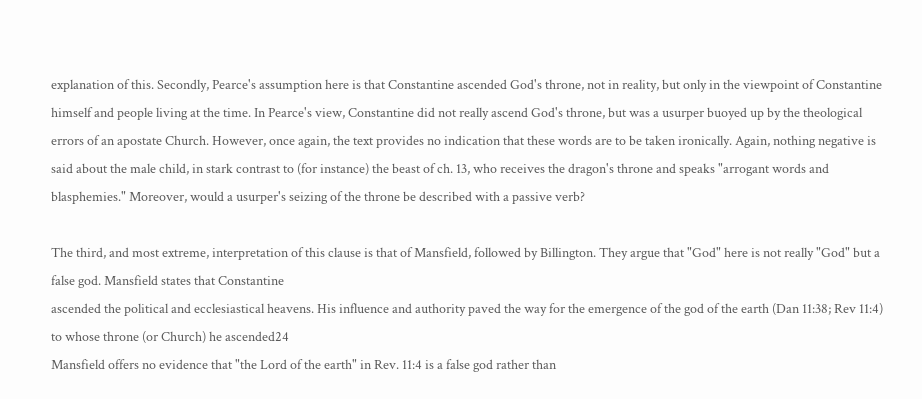explanation of this. Secondly, Pearce's assumption here is that Constantine ascended God's throne, not in reality, but only in the viewpoint of Constantine himself and people living at the time. In Pearce's view, Constantine did not really ascend God's throne, but was a usurper buoyed up by the theological errors of an apostate Church. However, once again, the text provides no indication that these words are to be taken ironically. Again, nothing negative is said about the male child, in stark contrast to (for instance) the beast of ch. 13, who receives the dragon's throne and speaks "arrogant words and blasphemies." Moreover, would a usurper's seizing of the throne be described with a passive verb?

The third, and most extreme, interpretation of this clause is that of Mansfield, followed by Billington. They argue that "God" here is not really "God" but a false god. Mansfield states that Constantine
ascended the political and ecclesiastical heavens. His influence and authority paved the way for the emergence of the god of the earth (Dan 11:38; Rev 11:4) to whose throne (or Church) he ascended24
Mansfield offers no evidence that "the Lord of the earth" in Rev. 11:4 is a false god rather than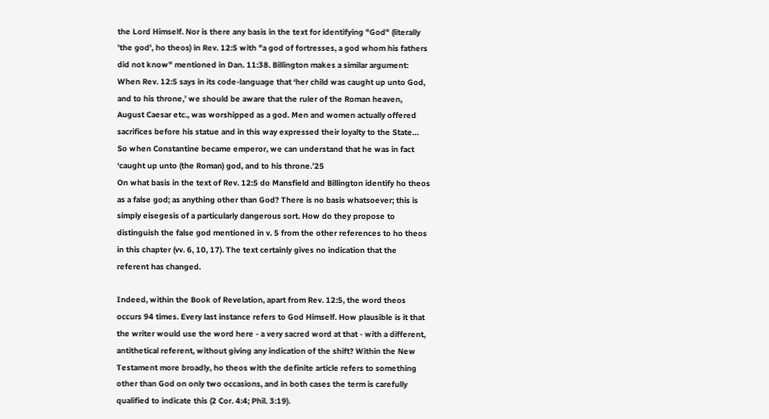the Lord Himself. Nor is there any basis in the text for identifying "God" (literally 'the god', ho theos) in Rev. 12:5 with "a god of fortresses, a god whom his fathers did not know" mentioned in Dan. 11:38. Billington makes a similar argument:
When Rev. 12:5 says in its code-language that ‘her child was caught up unto God, and to his throne,’ we should be aware that the ruler of the Roman heaven, August Caesar etc., was worshipped as a god. Men and women actually offered sacrifices before his statue and in this way expressed their loyalty to the State… So when Constantine became emperor, we can understand that he was in fact ‘caught up unto (the Roman) god, and to his throne.’25
On what basis in the text of Rev. 12:5 do Mansfield and Billington identify ho theos as a false god; as anything other than God? There is no basis whatsoever; this is simply eisegesis of a particularly dangerous sort. How do they propose to distinguish the false god mentioned in v. 5 from the other references to ho theos in this chapter (vv. 6, 10, 17). The text certainly gives no indication that the referent has changed.

Indeed, within the Book of Revelation, apart from Rev. 12:5, the word theos occurs 94 times. Every last instance refers to God Himself. How plausible is it that the writer would use the word here - a very sacred word at that - with a different, antithetical referent, without giving any indication of the shift? Within the New Testament more broadly, ho theos with the definite article refers to something other than God on only two occasions, and in both cases the term is carefully qualified to indicate this (2 Cor. 4:4; Phil. 3:19).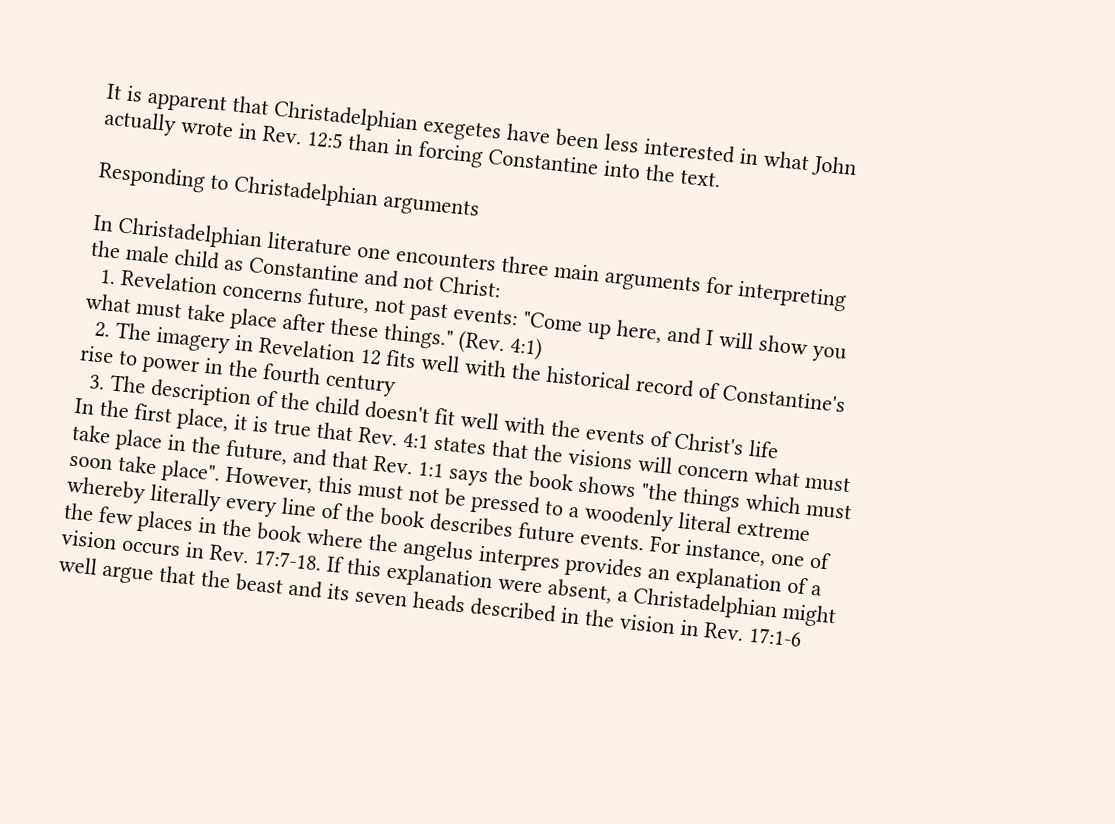It is apparent that Christadelphian exegetes have been less interested in what John actually wrote in Rev. 12:5 than in forcing Constantine into the text.

Responding to Christadelphian arguments

In Christadelphian literature one encounters three main arguments for interpreting the male child as Constantine and not Christ:
  1. Revelation concerns future, not past events: "Come up here, and I will show you what must take place after these things." (Rev. 4:1)
  2. The imagery in Revelation 12 fits well with the historical record of Constantine's rise to power in the fourth century
  3. The description of the child doesn't fit well with the events of Christ's life
In the first place, it is true that Rev. 4:1 states that the visions will concern what must take place in the future, and that Rev. 1:1 says the book shows "the things which must soon take place". However, this must not be pressed to a woodenly literal extreme whereby literally every line of the book describes future events. For instance, one of the few places in the book where the angelus interpres provides an explanation of a vision occurs in Rev. 17:7-18. If this explanation were absent, a Christadelphian might well argue that the beast and its seven heads described in the vision in Rev. 17:1-6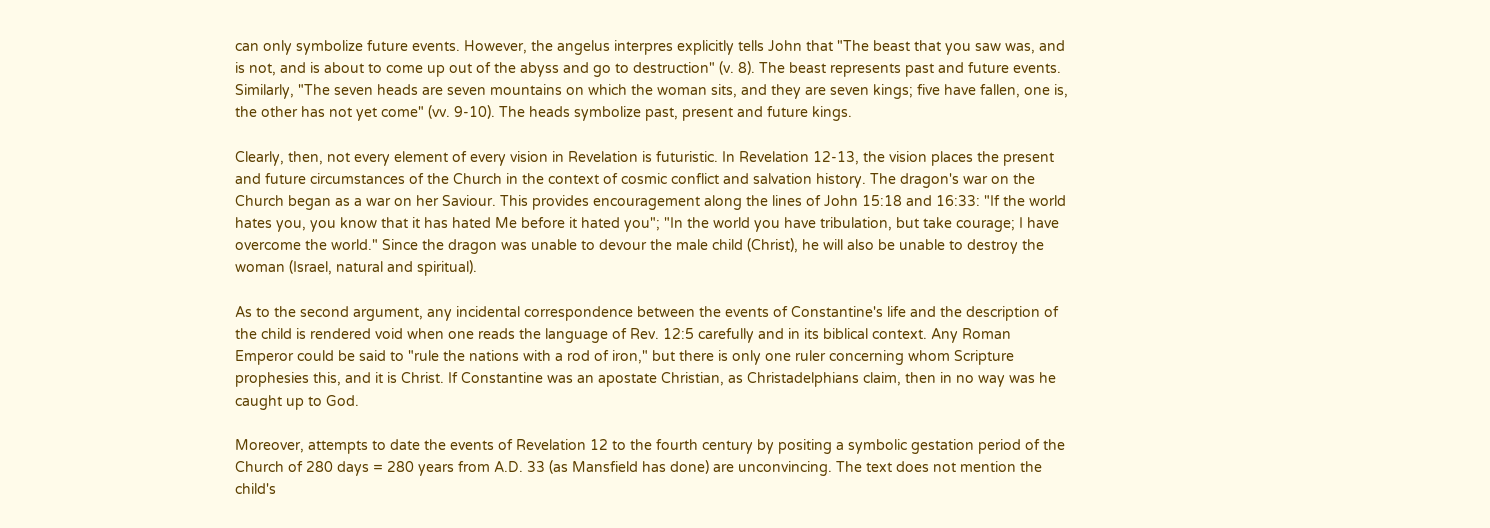can only symbolize future events. However, the angelus interpres explicitly tells John that "The beast that you saw was, and is not, and is about to come up out of the abyss and go to destruction" (v. 8). The beast represents past and future events. Similarly, "The seven heads are seven mountains on which the woman sits, and they are seven kings; five have fallen, one is, the other has not yet come" (vv. 9-10). The heads symbolize past, present and future kings.

Clearly, then, not every element of every vision in Revelation is futuristic. In Revelation 12-13, the vision places the present and future circumstances of the Church in the context of cosmic conflict and salvation history. The dragon's war on the Church began as a war on her Saviour. This provides encouragement along the lines of John 15:18 and 16:33: "If the world hates you, you know that it has hated Me before it hated you"; "In the world you have tribulation, but take courage; I have overcome the world." Since the dragon was unable to devour the male child (Christ), he will also be unable to destroy the woman (Israel, natural and spiritual).

As to the second argument, any incidental correspondence between the events of Constantine's life and the description of the child is rendered void when one reads the language of Rev. 12:5 carefully and in its biblical context. Any Roman Emperor could be said to "rule the nations with a rod of iron," but there is only one ruler concerning whom Scripture prophesies this, and it is Christ. If Constantine was an apostate Christian, as Christadelphians claim, then in no way was he caught up to God.

Moreover, attempts to date the events of Revelation 12 to the fourth century by positing a symbolic gestation period of the Church of 280 days = 280 years from A.D. 33 (as Mansfield has done) are unconvincing. The text does not mention the child's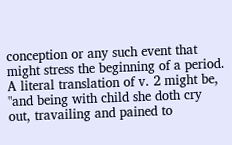conception or any such event that might stress the beginning of a period. A literal translation of v. 2 might be, "and being with child she doth cry out, travailing and pained to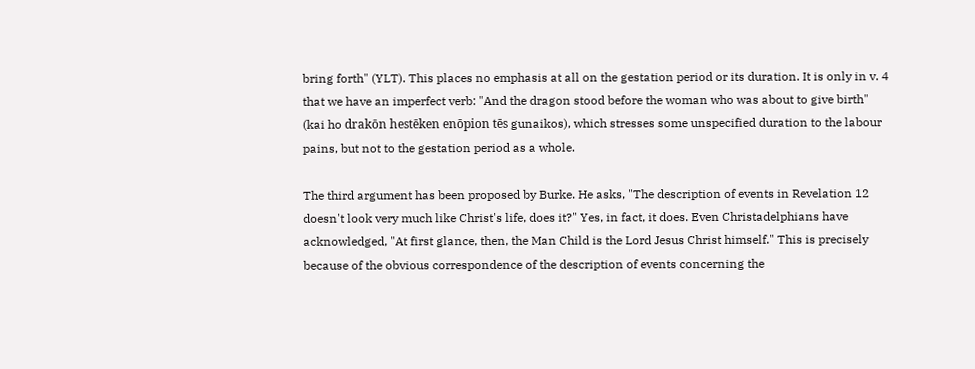bring forth" (YLT). This places no emphasis at all on the gestation period or its duration. It is only in v. 4 that we have an imperfect verb: "And the dragon stood before the woman who was about to give birth" (kai ho drakōn hestēken enōpion tēs gunaikos), which stresses some unspecified duration to the labour pains, but not to the gestation period as a whole.

The third argument has been proposed by Burke. He asks, "The description of events in Revelation 12 doesn't look very much like Christ's life, does it?" Yes, in fact, it does. Even Christadelphians have acknowledged, "At first glance, then, the Man Child is the Lord Jesus Christ himself." This is precisely because of the obvious correspondence of the description of events concerning the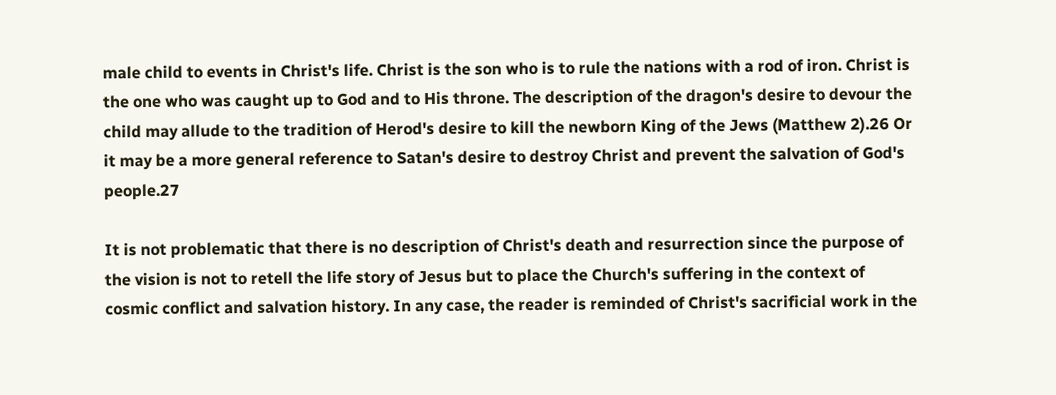male child to events in Christ's life. Christ is the son who is to rule the nations with a rod of iron. Christ is the one who was caught up to God and to His throne. The description of the dragon's desire to devour the child may allude to the tradition of Herod's desire to kill the newborn King of the Jews (Matthew 2).26 Or it may be a more general reference to Satan's desire to destroy Christ and prevent the salvation of God's people.27

It is not problematic that there is no description of Christ's death and resurrection since the purpose of the vision is not to retell the life story of Jesus but to place the Church's suffering in the context of cosmic conflict and salvation history. In any case, the reader is reminded of Christ's sacrificial work in the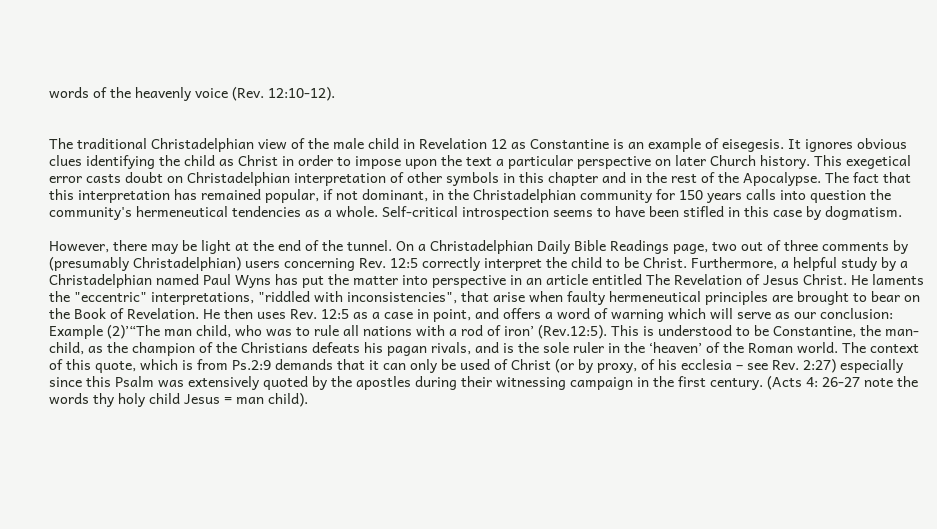words of the heavenly voice (Rev. 12:10-12).


The traditional Christadelphian view of the male child in Revelation 12 as Constantine is an example of eisegesis. It ignores obvious clues identifying the child as Christ in order to impose upon the text a particular perspective on later Church history. This exegetical error casts doubt on Christadelphian interpretation of other symbols in this chapter and in the rest of the Apocalypse. The fact that this interpretation has remained popular, if not dominant, in the Christadelphian community for 150 years calls into question the community's hermeneutical tendencies as a whole. Self-critical introspection seems to have been stifled in this case by dogmatism.

However, there may be light at the end of the tunnel. On a Christadelphian Daily Bible Readings page, two out of three comments by (presumably Christadelphian) users concerning Rev. 12:5 correctly interpret the child to be Christ. Furthermore, a helpful study by a Christadelphian named Paul Wyns has put the matter into perspective in an article entitled The Revelation of Jesus Christ. He laments the "eccentric" interpretations, "riddled with inconsistencies", that arise when faulty hermeneutical principles are brought to bear on the Book of Revelation. He then uses Rev. 12:5 as a case in point, and offers a word of warning which will serve as our conclusion:
Example (2)’“The man child, who was to rule all nations with a rod of iron’ (Rev.12:5). This is understood to be Constantine, the man-child, as the champion of the Christians defeats his pagan rivals, and is the sole ruler in the ‘heaven’ of the Roman world. The context of this quote, which is from Ps.2:9 demands that it can only be used of Christ (or by proxy, of his ecclesia – see Rev. 2:27) especially since this Psalm was extensively quoted by the apostles during their witnessing campaign in the first century. (Acts 4: 26-27 note the words thy holy child Jesus = man child).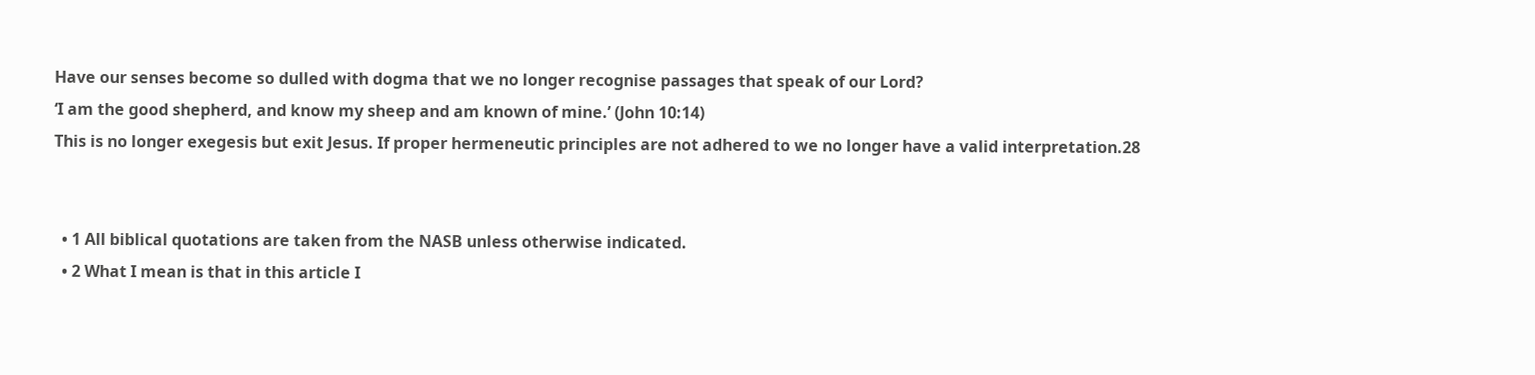Have our senses become so dulled with dogma that we no longer recognise passages that speak of our Lord?
‘I am the good shepherd, and know my sheep and am known of mine.’ (John 10:14)
This is no longer exegesis but exit Jesus. If proper hermeneutic principles are not adhered to we no longer have a valid interpretation.28


  • 1 All biblical quotations are taken from the NASB unless otherwise indicated.
  • 2 What I mean is that in this article I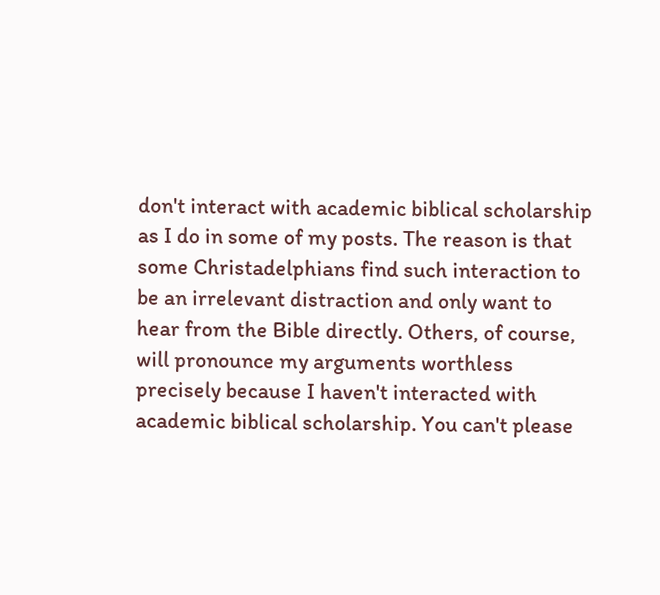don't interact with academic biblical scholarship as I do in some of my posts. The reason is that some Christadelphians find such interaction to be an irrelevant distraction and only want to hear from the Bible directly. Others, of course, will pronounce my arguments worthless precisely because I haven't interacted with academic biblical scholarship. You can't please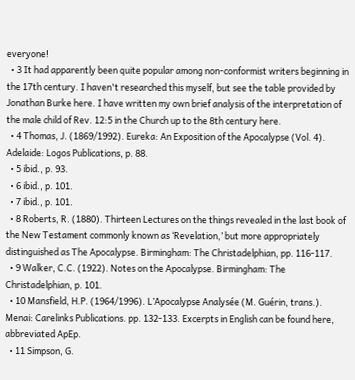everyone!
  • 3 It had apparently been quite popular among non-conformist writers beginning in the 17th century. I haven't researched this myself, but see the table provided by Jonathan Burke here. I have written my own brief analysis of the interpretation of the male child of Rev. 12:5 in the Church up to the 8th century here.
  • 4 Thomas, J. (1869/1992). Eureka: An Exposition of the Apocalypse (Vol. 4). Adelaide: Logos Publications, p. 88.
  • 5 ibid., p. 93.
  • 6 ibid., p. 101.
  • 7 ibid., p. 101.
  • 8 Roberts, R. (1880). Thirteen Lectures on the things revealed in the last book of the New Testament commonly known as ‘Revelation,’ but more appropriately distinguished as The Apocalypse. Birmingham: The Christadelphian, pp. 116-117.
  • 9 Walker, C.C. (1922). Notes on the Apocalypse. Birmingham: The Christadelphian, p. 101.
  • 10 Mansfield, H.P. (1964/1996). L’Apocalypse Analysée (M. Guérin, trans.). Menai: Carelinks Publications. pp. 132-133. Excerpts in English can be found here, abbreviated ApEp.
  • 11 Simpson, G.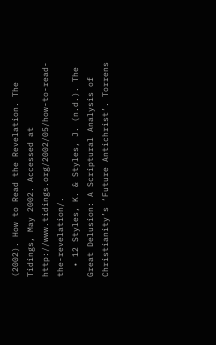(2002). How to Read the Revelation. The Tidings, May 2002. Accessed at http://www.tidings.org/2002/05/how-to-read-the-revelation/.
  • 12 Styles, K. & Styles, J. (n.d.). The Great Delusion: A Scriptural Analysis of Christianity’s ‘Future Antichrist’. Torrens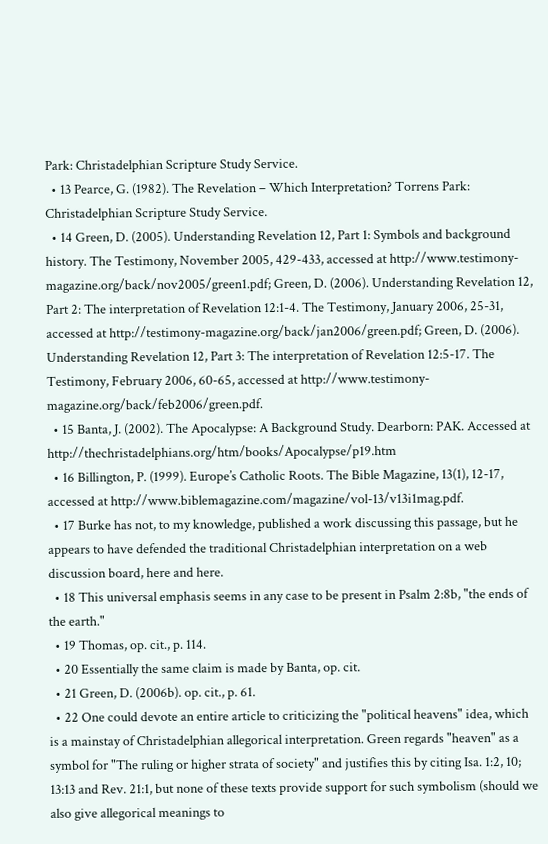Park: Christadelphian Scripture Study Service.
  • 13 Pearce, G. (1982). The Revelation – Which Interpretation? Torrens Park: Christadelphian Scripture Study Service.
  • 14 Green, D. (2005). Understanding Revelation 12, Part 1: Symbols and background history. The Testimony, November 2005, 429-433, accessed at http://www.testimony-magazine.org/back/nov2005/green1.pdf; Green, D. (2006). Understanding Revelation 12, Part 2: The interpretation of Revelation 12:1-4. The Testimony, January 2006, 25-31, accessed at http://testimony-magazine.org/back/jan2006/green.pdf; Green, D. (2006). Understanding Revelation 12, Part 3: The interpretation of Revelation 12:5-17. The Testimony, February 2006, 60-65, accessed at http://www.testimony-magazine.org/back/feb2006/green.pdf.
  • 15 Banta, J. (2002). The Apocalypse: A Background Study. Dearborn: PAK. Accessed at http://thechristadelphians.org/htm/books/Apocalypse/p19.htm
  • 16 Billington, P. (1999). Europe’s Catholic Roots. The Bible Magazine, 13(1), 12-17, accessed at http://www.biblemagazine.com/magazine/vol-13/v13i1mag.pdf.
  • 17 Burke has not, to my knowledge, published a work discussing this passage, but he appears to have defended the traditional Christadelphian interpretation on a web discussion board, here and here.
  • 18 This universal emphasis seems in any case to be present in Psalm 2:8b, "the ends of the earth."
  • 19 Thomas, op. cit., p. 114.
  • 20 Essentially the same claim is made by Banta, op. cit.
  • 21 Green, D. (2006b). op. cit., p. 61.
  • 22 One could devote an entire article to criticizing the "political heavens" idea, which is a mainstay of Christadelphian allegorical interpretation. Green regards "heaven" as a symbol for "The ruling or higher strata of society" and justifies this by citing Isa. 1:2, 10; 13:13 and Rev. 21:1, but none of these texts provide support for such symbolism (should we also give allegorical meanings to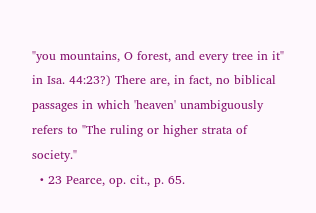"you mountains, O forest, and every tree in it" in Isa. 44:23?) There are, in fact, no biblical passages in which 'heaven' unambiguously refers to "The ruling or higher strata of society."
  • 23 Pearce, op. cit., p. 65.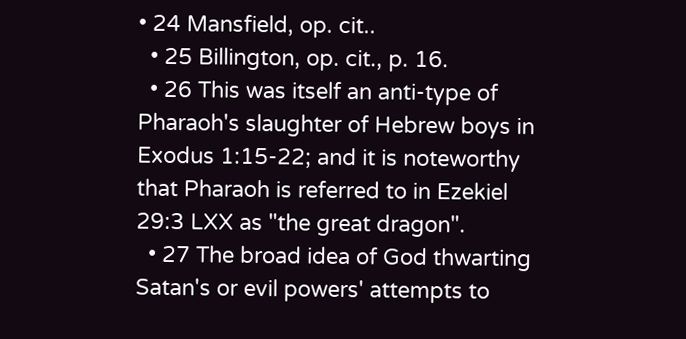• 24 Mansfield, op. cit..
  • 25 Billington, op. cit., p. 16.
  • 26 This was itself an anti-type of Pharaoh's slaughter of Hebrew boys in Exodus 1:15-22; and it is noteworthy that Pharaoh is referred to in Ezekiel 29:3 LXX as "the great dragon".
  • 27 The broad idea of God thwarting Satan's or evil powers' attempts to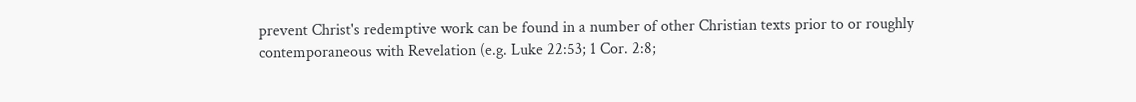prevent Christ's redemptive work can be found in a number of other Christian texts prior to or roughly contemporaneous with Revelation (e.g. Luke 22:53; 1 Cor. 2:8;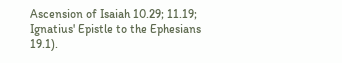Ascension of Isaiah 10.29; 11.19; Ignatius' Epistle to the Ephesians 19.1).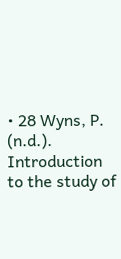• 28 Wyns, P. (n.d.). Introduction to the study of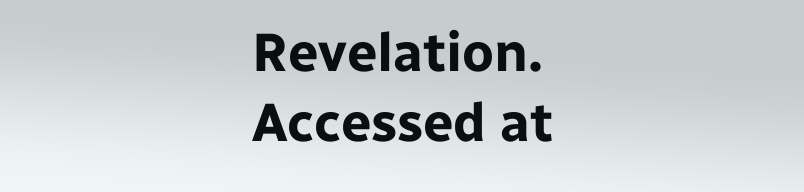Revelation. Accessed at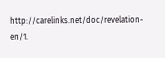http://carelinks.net/doc/revelation-en/1.